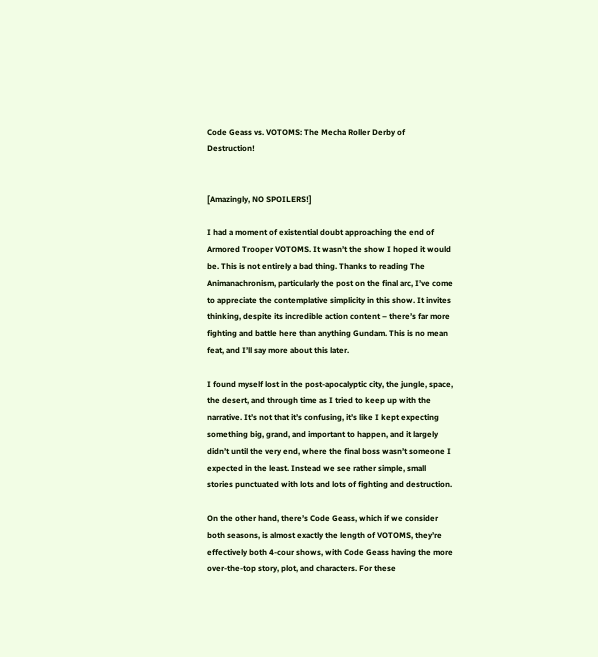Code Geass vs. VOTOMS: The Mecha Roller Derby of Destruction!


[Amazingly, NO SPOILERS!]

I had a moment of existential doubt approaching the end of Armored Trooper VOTOMS. It wasn’t the show I hoped it would be. This is not entirely a bad thing. Thanks to reading The Animanachronism, particularly the post on the final arc, I’ve come to appreciate the contemplative simplicity in this show. It invites thinking, despite its incredible action content – there’s far more fighting and battle here than anything Gundam. This is no mean feat, and I’ll say more about this later.

I found myself lost in the post-apocalyptic city, the jungle, space, the desert, and through time as I tried to keep up with the narrative. It’s not that it’s confusing, it’s like I kept expecting something big, grand, and important to happen, and it largely didn’t until the very end, where the final boss wasn’t someone I expected in the least. Instead we see rather simple, small stories punctuated with lots and lots of fighting and destruction.

On the other hand, there’s Code Geass, which if we consider both seasons, is almost exactly the length of VOTOMS, they’re effectively both 4-cour shows, with Code Geass having the more over-the-top story, plot, and characters. For these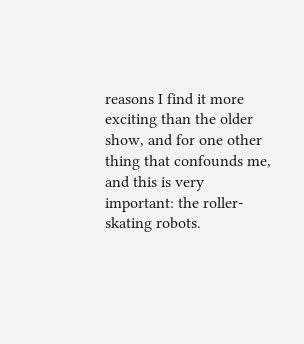reasons I find it more exciting than the older show, and for one other thing that confounds me, and this is very important: the roller-skating robots.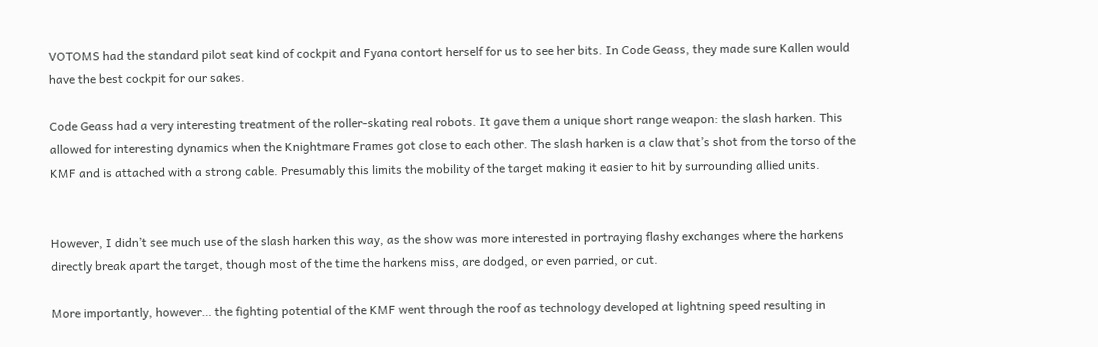VOTOMS had the standard pilot seat kind of cockpit and Fyana contort herself for us to see her bits. In Code Geass, they made sure Kallen would have the best cockpit for our sakes.

Code Geass had a very interesting treatment of the roller-skating real robots. It gave them a unique short range weapon: the slash harken. This allowed for interesting dynamics when the Knightmare Frames got close to each other. The slash harken is a claw that’s shot from the torso of the KMF and is attached with a strong cable. Presumably this limits the mobility of the target making it easier to hit by surrounding allied units.


However, I didn’t see much use of the slash harken this way, as the show was more interested in portraying flashy exchanges where the harkens directly break apart the target, though most of the time the harkens miss, are dodged, or even parried, or cut.

More importantly, however… the fighting potential of the KMF went through the roof as technology developed at lightning speed resulting in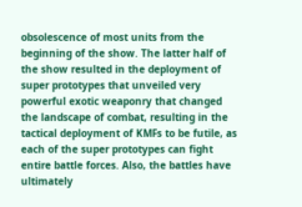obsolescence of most units from the beginning of the show. The latter half of the show resulted in the deployment of super prototypes that unveiled very powerful exotic weaponry that changed the landscape of combat, resulting in the tactical deployment of KMFs to be futile, as each of the super prototypes can fight entire battle forces. Also, the battles have ultimately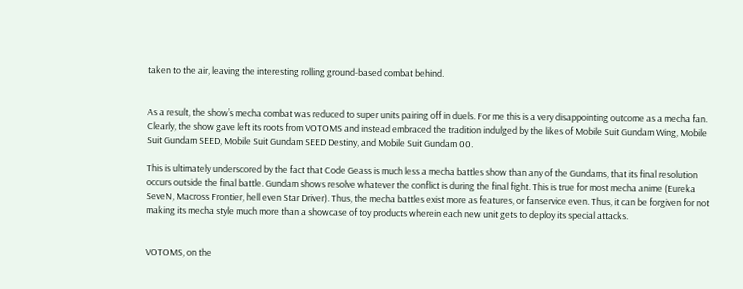taken to the air, leaving the interesting rolling ground-based combat behind.


As a result, the show’s mecha combat was reduced to super units pairing off in duels. For me this is a very disappointing outcome as a mecha fan. Clearly, the show gave left its roots from VOTOMS and instead embraced the tradition indulged by the likes of Mobile Suit Gundam Wing, Mobile Suit Gundam SEED, Mobile Suit Gundam SEED Destiny, and Mobile Suit Gundam 00.

This is ultimately underscored by the fact that Code Geass is much less a mecha battles show than any of the Gundams, that its final resolution occurs outside the final battle. Gundam shows resolve whatever the conflict is during the final fight. This is true for most mecha anime (Eureka SeveN, Macross Frontier, hell even Star Driver). Thus, the mecha battles exist more as features, or fanservice even. Thus, it can be forgiven for not making its mecha style much more than a showcase of toy products wherein each new unit gets to deploy its special attacks.


VOTOMS, on the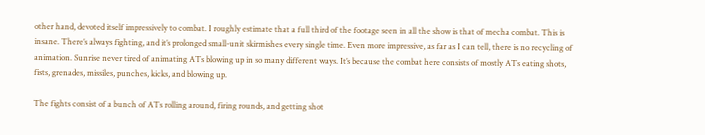other hand, devoted itself impressively to combat. I roughly estimate that a full third of the footage seen in all the show is that of mecha combat. This is insane. There’s always fighting, and it’s prolonged small-unit skirmishes every single time. Even more impressive, as far as I can tell, there is no recycling of animation. Sunrise never tired of animating ATs blowing up in so many different ways. It’s because the combat here consists of mostly ATs eating shots, fists, grenades, missiles, punches, kicks, and blowing up.

The fights consist of a bunch of ATs rolling around, firing rounds, and getting shot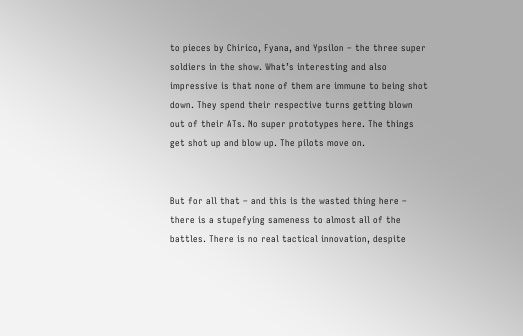to pieces by Chirico, Fyana, and Ypsilon – the three super soldiers in the show. What’s interesting and also impressive is that none of them are immune to being shot down. They spend their respective turns getting blown out of their ATs. No super prototypes here. The things get shot up and blow up. The pilots move on.


But for all that – and this is the wasted thing here – there is a stupefying sameness to almost all of the battles. There is no real tactical innovation, despite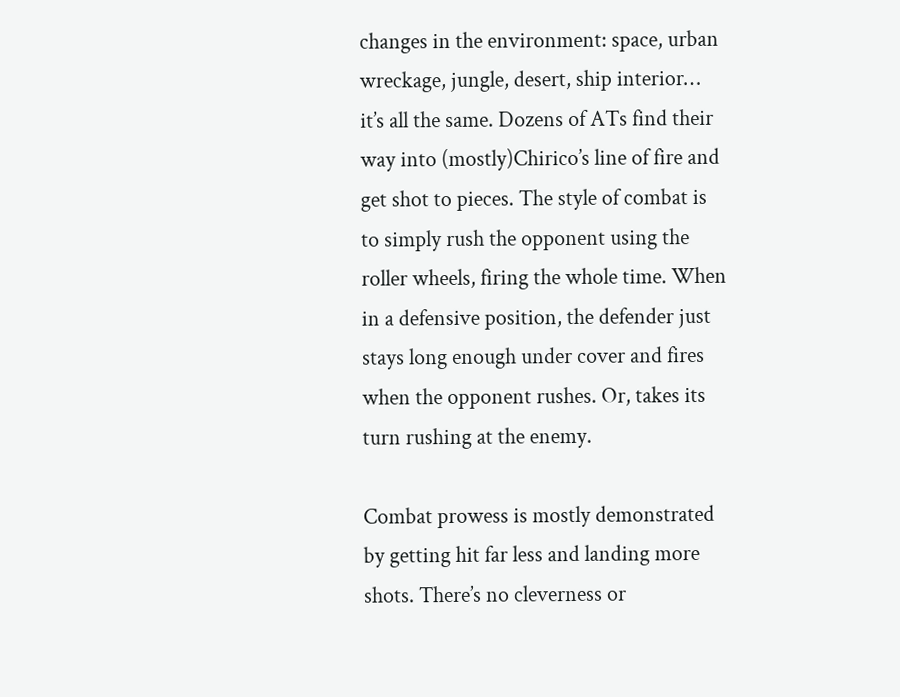changes in the environment: space, urban wreckage, jungle, desert, ship interior… it’s all the same. Dozens of ATs find their way into (mostly)Chirico’s line of fire and get shot to pieces. The style of combat is to simply rush the opponent using the roller wheels, firing the whole time. When in a defensive position, the defender just stays long enough under cover and fires when the opponent rushes. Or, takes its turn rushing at the enemy.

Combat prowess is mostly demonstrated by getting hit far less and landing more shots. There’s no cleverness or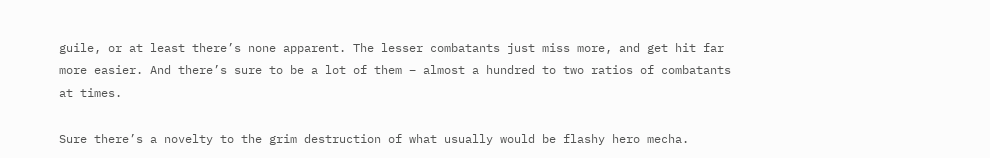guile, or at least there’s none apparent. The lesser combatants just miss more, and get hit far more easier. And there’s sure to be a lot of them – almost a hundred to two ratios of combatants at times.

Sure there’s a novelty to the grim destruction of what usually would be flashy hero mecha.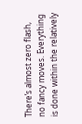There’s almost zero flash, no fancy moves. Everything is done within the relatively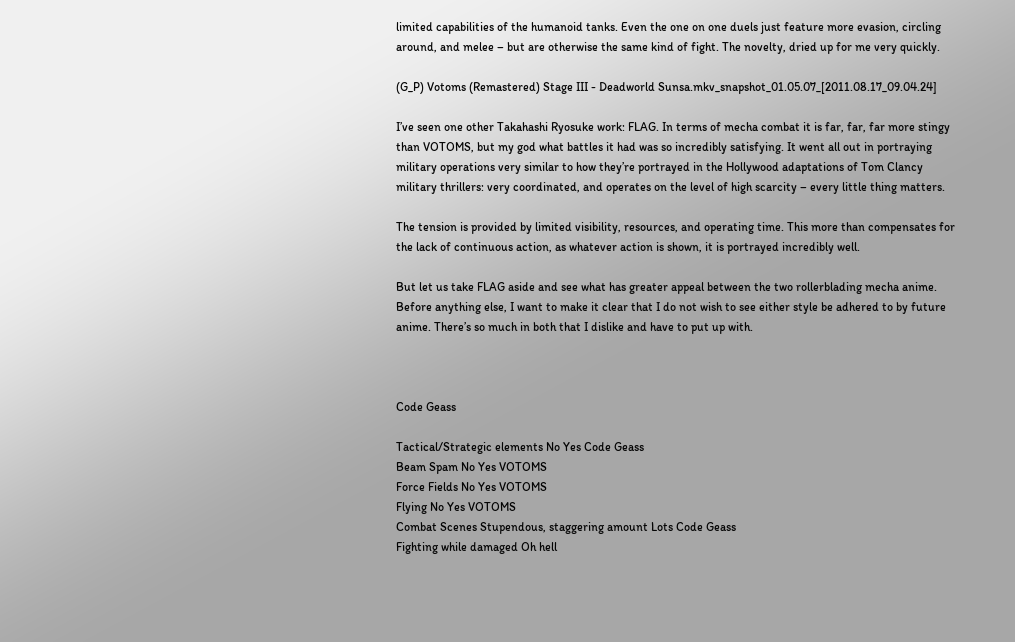limited capabilities of the humanoid tanks. Even the one on one duels just feature more evasion, circling around, and melee – but are otherwise the same kind of fight. The novelty, dried up for me very quickly.

(G_P) Votoms (Remastered) Stage III - Deadworld Sunsa.mkv_snapshot_01.05.07_[2011.08.17_09.04.24]

I’ve seen one other Takahashi Ryosuke work: FLAG. In terms of mecha combat it is far, far, far more stingy than VOTOMS, but my god what battles it had was so incredibly satisfying. It went all out in portraying military operations very similar to how they’re portrayed in the Hollywood adaptations of Tom Clancy military thrillers: very coordinated, and operates on the level of high scarcity – every little thing matters.

The tension is provided by limited visibility, resources, and operating time. This more than compensates for the lack of continuous action, as whatever action is shown, it is portrayed incredibly well.

But let us take FLAG aside and see what has greater appeal between the two rollerblading mecha anime. Before anything else, I want to make it clear that I do not wish to see either style be adhered to by future anime. There’s so much in both that I dislike and have to put up with.



Code Geass

Tactical/Strategic elements No Yes Code Geass
Beam Spam No Yes VOTOMS
Force Fields No Yes VOTOMS
Flying No Yes VOTOMS
Combat Scenes Stupendous, staggering amount Lots Code Geass
Fighting while damaged Oh hell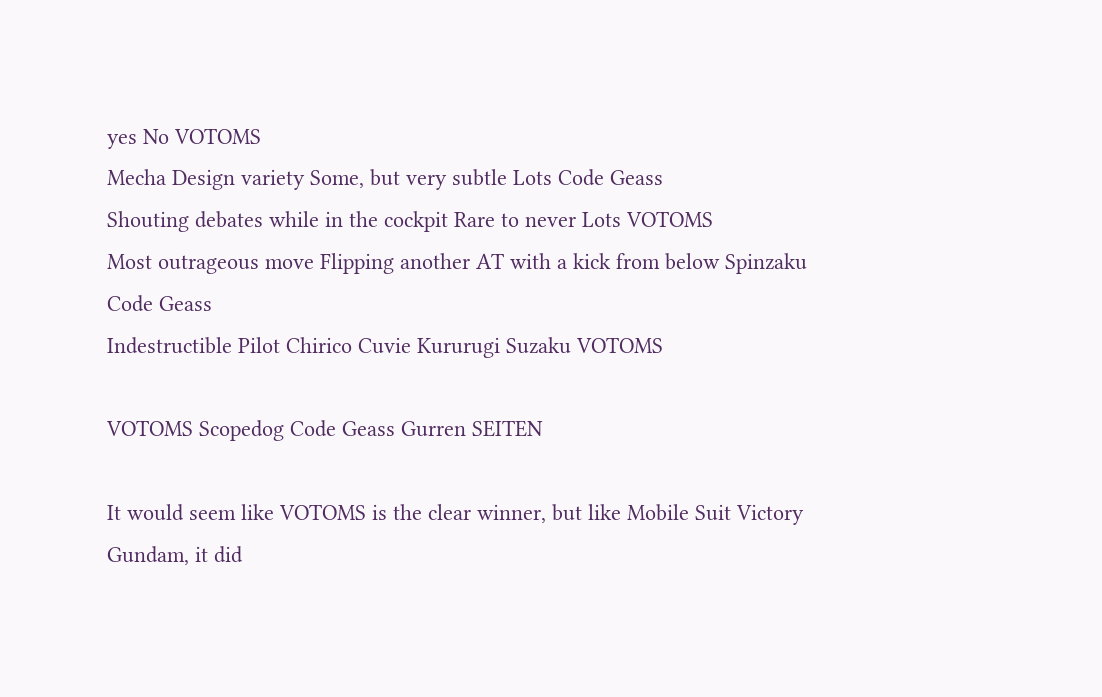yes No VOTOMS
Mecha Design variety Some, but very subtle Lots Code Geass
Shouting debates while in the cockpit Rare to never Lots VOTOMS
Most outrageous move Flipping another AT with a kick from below Spinzaku Code Geass
Indestructible Pilot Chirico Cuvie Kururugi Suzaku VOTOMS

VOTOMS Scopedog Code Geass Gurren SEITEN

It would seem like VOTOMS is the clear winner, but like Mobile Suit Victory Gundam, it did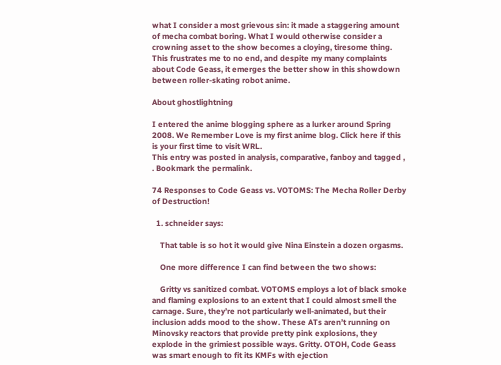what I consider a most grievous sin: it made a staggering amount of mecha combat boring. What I would otherwise consider a crowning asset to the show becomes a cloying, tiresome thing. This frustrates me to no end, and despite my many complaints about Code Geass, it emerges the better show in this showdown between roller-skating robot anime.

About ghostlightning

I entered the anime blogging sphere as a lurker around Spring 2008. We Remember Love is my first anime blog. Click here if this is your first time to visit WRL.
This entry was posted in analysis, comparative, fanboy and tagged , . Bookmark the permalink.

74 Responses to Code Geass vs. VOTOMS: The Mecha Roller Derby of Destruction!

  1. schneider says:

    That table is so hot it would give Nina Einstein a dozen orgasms.

    One more difference I can find between the two shows:

    Gritty vs sanitized combat. VOTOMS employs a lot of black smoke and flaming explosions to an extent that I could almost smell the carnage. Sure, they’re not particularly well-animated, but their inclusion adds mood to the show. These ATs aren’t running on Minovsky reactors that provide pretty pink explosions, they explode in the grimiest possible ways. Gritty. OTOH, Code Geass was smart enough to fit its KMFs with ejection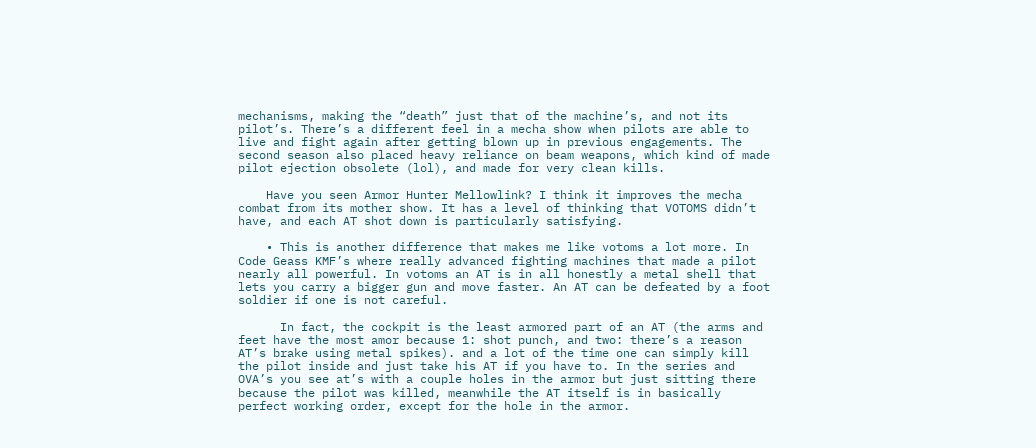mechanisms, making the “death” just that of the machine’s, and not its pilot’s. There’s a different feel in a mecha show when pilots are able to live and fight again after getting blown up in previous engagements. The second season also placed heavy reliance on beam weapons, which kind of made pilot ejection obsolete (lol), and made for very clean kills.

    Have you seen Armor Hunter Mellowlink? I think it improves the mecha combat from its mother show. It has a level of thinking that VOTOMS didn’t have, and each AT shot down is particularly satisfying.

    • This is another difference that makes me like votoms a lot more. In Code Geass KMF’s where really advanced fighting machines that made a pilot nearly all powerful. In votoms an AT is in all honestly a metal shell that lets you carry a bigger gun and move faster. An AT can be defeated by a foot soldier if one is not careful.

      In fact, the cockpit is the least armored part of an AT (the arms and feet have the most amor because 1: shot punch, and two: there’s a reason AT’s brake using metal spikes). and a lot of the time one can simply kill the pilot inside and just take his AT if you have to. In the series and OVA’s you see at’s with a couple holes in the armor but just sitting there because the pilot was killed, meanwhile the AT itself is in basically perfect working order, except for the hole in the armor.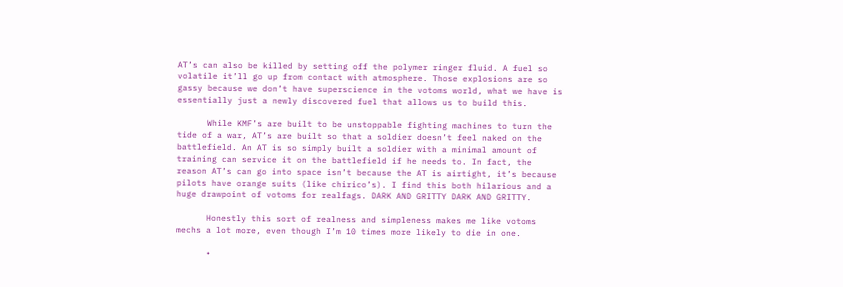AT’s can also be killed by setting off the polymer ringer fluid. A fuel so volatile it’ll go up from contact with atmosphere. Those explosions are so gassy because we don’t have superscience in the votoms world, what we have is essentially just a newly discovered fuel that allows us to build this.

      While KMF’s are built to be unstoppable fighting machines to turn the tide of a war, AT’s are built so that a soldier doesn’t feel naked on the battlefield. An AT is so simply built a soldier with a minimal amount of training can service it on the battlefield if he needs to. In fact, the reason AT’s can go into space isn’t because the AT is airtight, it’s because pilots have orange suits (like chirico’s). I find this both hilarious and a huge drawpoint of votoms for realfags. DARK AND GRITTY DARK AND GRITTY.

      Honestly this sort of realness and simpleness makes me like votoms mechs a lot more, even though I’m 10 times more likely to die in one.

      •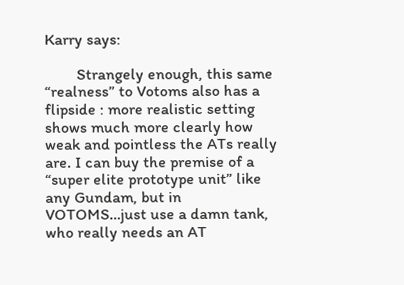Karry says:

        Strangely enough, this same “realness” to Votoms also has a flipside : more realistic setting shows much more clearly how weak and pointless the ATs really are. I can buy the premise of a “super elite prototype unit” like any Gundam, but in VOTOMS…just use a damn tank, who really needs an AT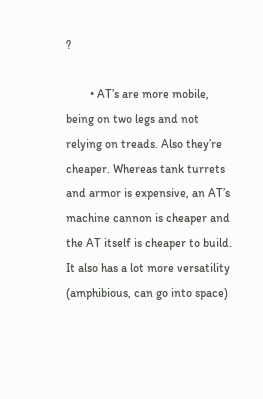?

        • AT’s are more mobile, being on two legs and not relying on treads. Also they’re cheaper. Whereas tank turrets and armor is expensive, an AT’s machine cannon is cheaper and the AT itself is cheaper to build. It also has a lot more versatility (amphibious, can go into space)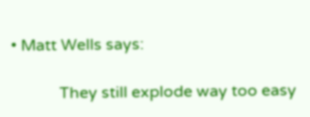• Matt Wells says:

            They still explode way too easy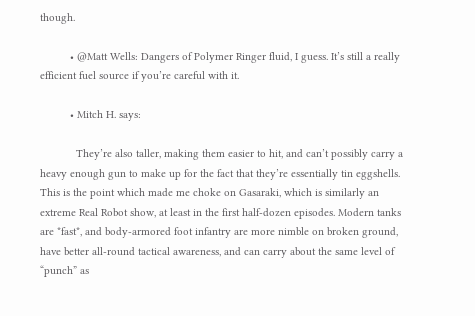though.

          • @Matt Wells: Dangers of Polymer Ringer fluid, I guess. It’s still a really efficient fuel source if you’re careful with it.

          • Mitch H. says:

            They’re also taller, making them easier to hit, and can’t possibly carry a heavy enough gun to make up for the fact that they’re essentially tin eggshells. This is the point which made me choke on Gasaraki, which is similarly an extreme Real Robot show, at least in the first half-dozen episodes. Modern tanks are *fast*, and body-armored foot infantry are more nimble on broken ground, have better all-round tactical awareness, and can carry about the same level of “punch” as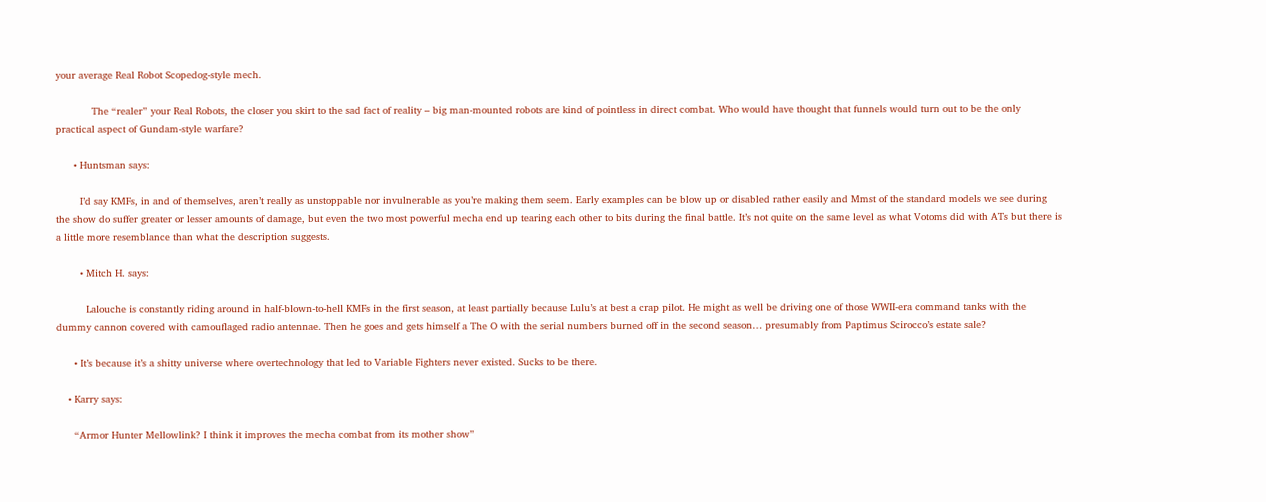your average Real Robot Scopedog-style mech.

            The “realer” your Real Robots, the closer you skirt to the sad fact of reality – big man-mounted robots are kind of pointless in direct combat. Who would have thought that funnels would turn out to be the only practical aspect of Gundam-style warfare?

      • Huntsman says:

        I’d say KMFs, in and of themselves, aren’t really as unstoppable nor invulnerable as you’re making them seem. Early examples can be blow up or disabled rather easily and Mmst of the standard models we see during the show do suffer greater or lesser amounts of damage, but even the two most powerful mecha end up tearing each other to bits during the final battle. It’s not quite on the same level as what Votoms did with ATs but there is a little more resemblance than what the description suggests.

        • Mitch H. says:

          Lalouche is constantly riding around in half-blown-to-hell KMFs in the first season, at least partially because Lulu’s at best a crap pilot. He might as well be driving one of those WWII-era command tanks with the dummy cannon covered with camouflaged radio antennae. Then he goes and gets himself a The O with the serial numbers burned off in the second season… presumably from Paptimus Scirocco’s estate sale?

      • It’s because it’s a shitty universe where overtechnology that led to Variable Fighters never existed. Sucks to be there.

    • Karry says:

      “Armor Hunter Mellowlink? I think it improves the mecha combat from its mother show”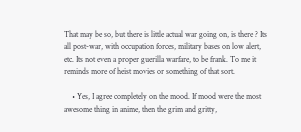That may be so, but there is little actual war going on, is there ? Its all post-war, with occupation forces, military bases on low alert, etc. Its not even a proper guerilla warfare, to be frank. To me it reminds more of heist movies or something of that sort.

    • Yes, I agree completely on the mood. If mood were the most awesome thing in anime, then the grim and gritty,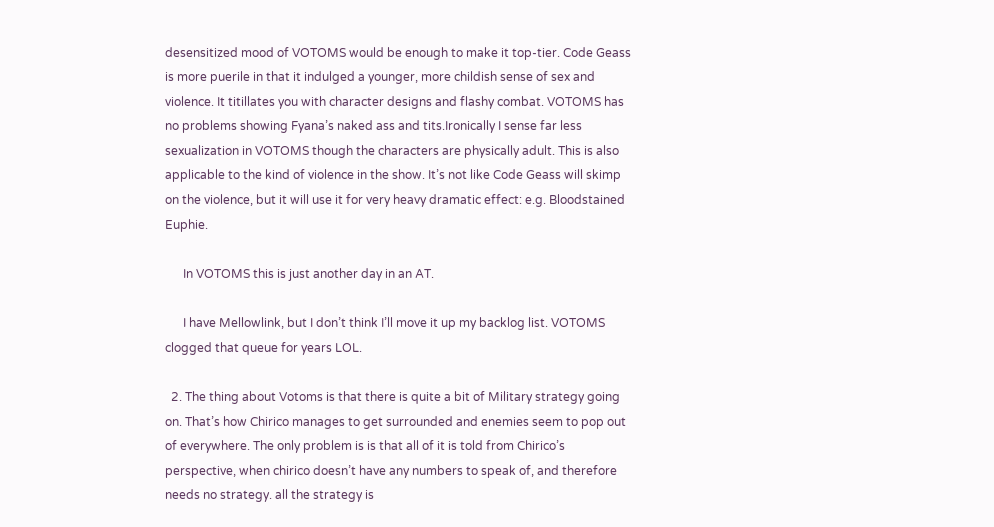desensitized mood of VOTOMS would be enough to make it top-tier. Code Geass is more puerile in that it indulged a younger, more childish sense of sex and violence. It titillates you with character designs and flashy combat. VOTOMS has no problems showing Fyana’s naked ass and tits.Ironically I sense far less sexualization in VOTOMS though the characters are physically adult. This is also applicable to the kind of violence in the show. It’s not like Code Geass will skimp on the violence, but it will use it for very heavy dramatic effect: e.g. Bloodstained Euphie.

      In VOTOMS this is just another day in an AT.

      I have Mellowlink, but I don’t think I’ll move it up my backlog list. VOTOMS clogged that queue for years LOL.

  2. The thing about Votoms is that there is quite a bit of Military strategy going on. That’s how Chirico manages to get surrounded and enemies seem to pop out of everywhere. The only problem is is that all of it is told from Chirico’s perspective, when chirico doesn’t have any numbers to speak of, and therefore needs no strategy. all the strategy is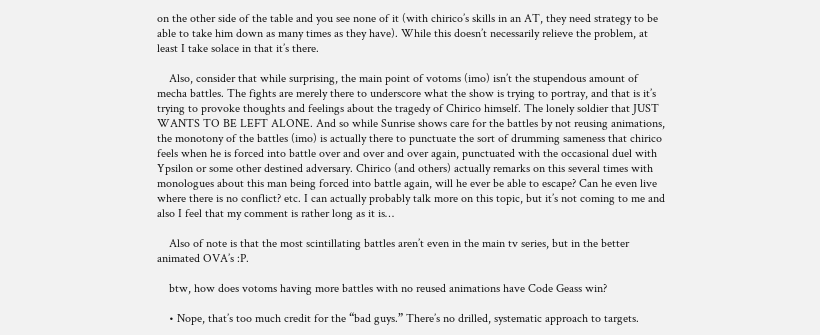on the other side of the table and you see none of it (with chirico’s skills in an AT, they need strategy to be able to take him down as many times as they have). While this doesn’t necessarily relieve the problem, at least I take solace in that it’s there.

    Also, consider that while surprising, the main point of votoms (imo) isn’t the stupendous amount of mecha battles. The fights are merely there to underscore what the show is trying to portray, and that is it’s trying to provoke thoughts and feelings about the tragedy of Chirico himself. The lonely soldier that JUST WANTS TO BE LEFT ALONE. And so while Sunrise shows care for the battles by not reusing animations, the monotony of the battles (imo) is actually there to punctuate the sort of drumming sameness that chirico feels when he is forced into battle over and over and over again, punctuated with the occasional duel with Ypsilon or some other destined adversary. Chirico (and others) actually remarks on this several times with monologues about this man being forced into battle again, will he ever be able to escape? Can he even live where there is no conflict? etc. I can actually probably talk more on this topic, but it’s not coming to me and also I feel that my comment is rather long as it is…

    Also of note is that the most scintillating battles aren’t even in the main tv series, but in the better animated OVA’s :P.

    btw, how does votoms having more battles with no reused animations have Code Geass win?

    • Nope, that’s too much credit for the “bad guys.” There’s no drilled, systematic approach to targets.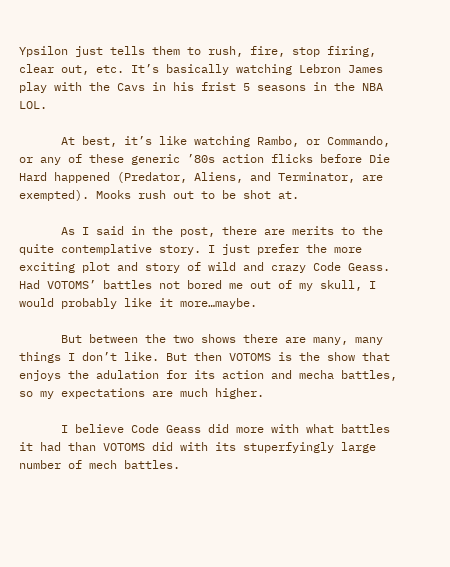Ypsilon just tells them to rush, fire, stop firing, clear out, etc. It’s basically watching Lebron James play with the Cavs in his frist 5 seasons in the NBA LOL.

      At best, it’s like watching Rambo, or Commando, or any of these generic ’80s action flicks before Die Hard happened (Predator, Aliens, and Terminator, are exempted). Mooks rush out to be shot at.

      As I said in the post, there are merits to the quite contemplative story. I just prefer the more exciting plot and story of wild and crazy Code Geass. Had VOTOMS’ battles not bored me out of my skull, I would probably like it more…maybe.

      But between the two shows there are many, many things I don’t like. But then VOTOMS is the show that enjoys the adulation for its action and mecha battles, so my expectations are much higher.

      I believe Code Geass did more with what battles it had than VOTOMS did with its stuperfyingly large number of mech battles.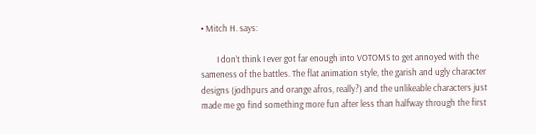• Mitch H. says:

        I don’t think I ever got far enough into VOTOMS to get annoyed with the sameness of the battles. The flat animation style, the garish and ugly character designs (jodhpurs and orange afros, really?) and the unlikeable characters just made me go find something more fun after less than halfway through the first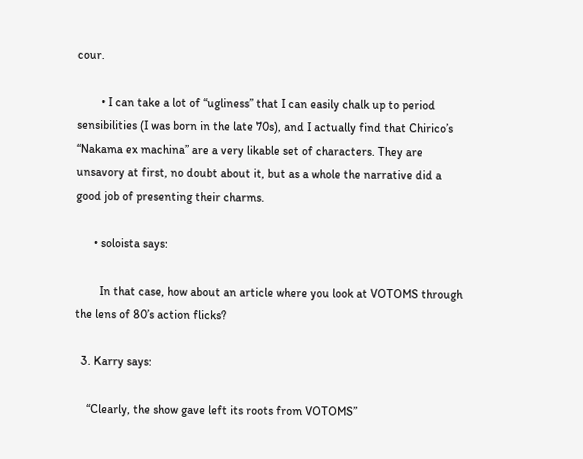cour.

        • I can take a lot of “ugliness” that I can easily chalk up to period sensibilities (I was born in the late 70s), and I actually find that Chirico’s “Nakama ex machina” are a very likable set of characters. They are unsavory at first, no doubt about it, but as a whole the narrative did a good job of presenting their charms.

      • soloista says:

        In that case, how about an article where you look at VOTOMS through the lens of 80’s action flicks?

  3. Karry says:

    “Clearly, the show gave left its roots from VOTOMS”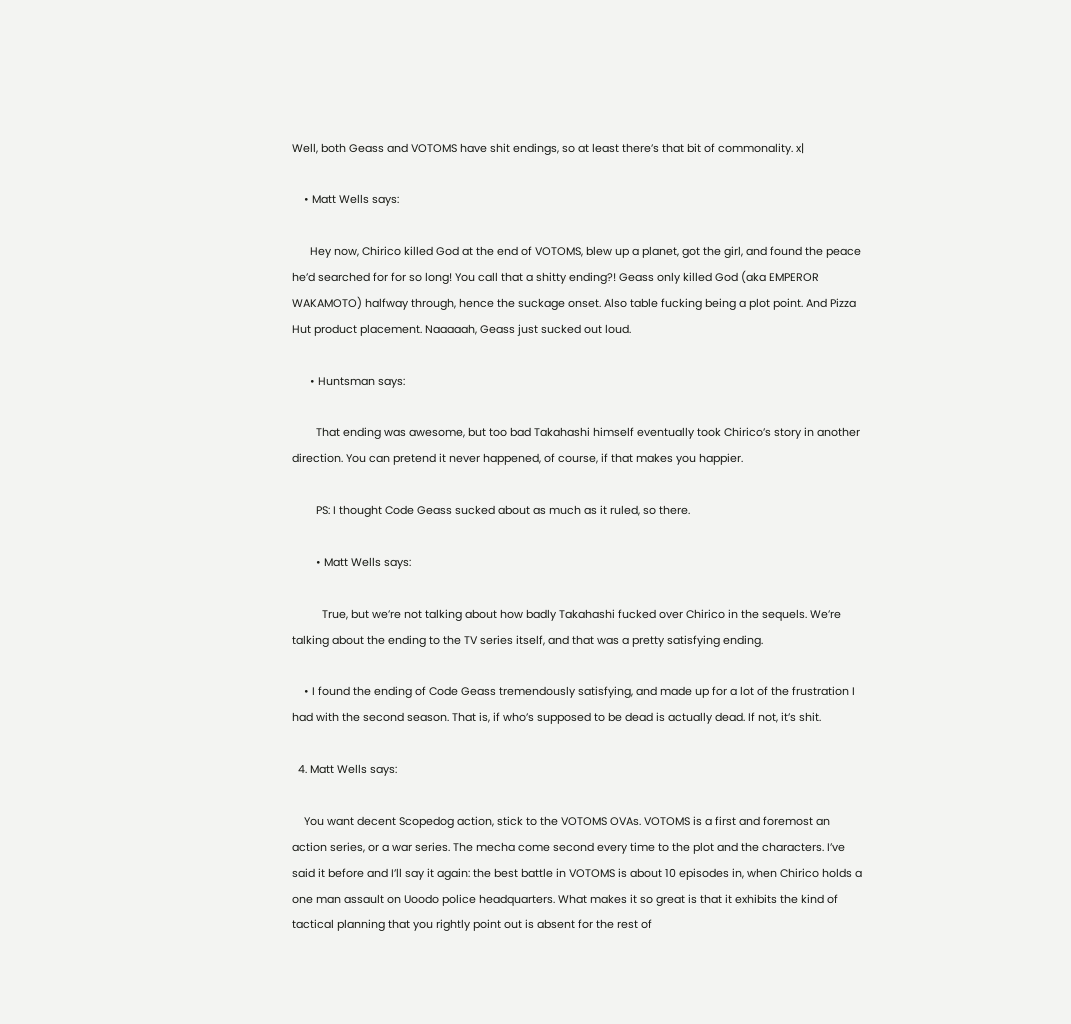Well, both Geass and VOTOMS have shit endings, so at least there’s that bit of commonality. x|

    • Matt Wells says:

      Hey now, Chirico killed God at the end of VOTOMS, blew up a planet, got the girl, and found the peace he’d searched for for so long! You call that a shitty ending?! Geass only killed God (aka EMPEROR WAKAMOTO) halfway through, hence the suckage onset. Also table fucking being a plot point. And Pizza Hut product placement. Naaaaah, Geass just sucked out loud.

      • Huntsman says:

        That ending was awesome, but too bad Takahashi himself eventually took Chirico’s story in another direction. You can pretend it never happened, of course, if that makes you happier.

        PS: I thought Code Geass sucked about as much as it ruled, so there.

        • Matt Wells says:

          True, but we’re not talking about how badly Takahashi fucked over Chirico in the sequels. We’re talking about the ending to the TV series itself, and that was a pretty satisfying ending.

    • I found the ending of Code Geass tremendously satisfying, and made up for a lot of the frustration I had with the second season. That is, if who’s supposed to be dead is actually dead. If not, it’s shit.

  4. Matt Wells says:

    You want decent Scopedog action, stick to the VOTOMS OVAs. VOTOMS is a first and foremost an action series, or a war series. The mecha come second every time to the plot and the characters. I’ve said it before and I’ll say it again: the best battle in VOTOMS is about 10 episodes in, when Chirico holds a one man assault on Uoodo police headquarters. What makes it so great is that it exhibits the kind of tactical planning that you rightly point out is absent for the rest of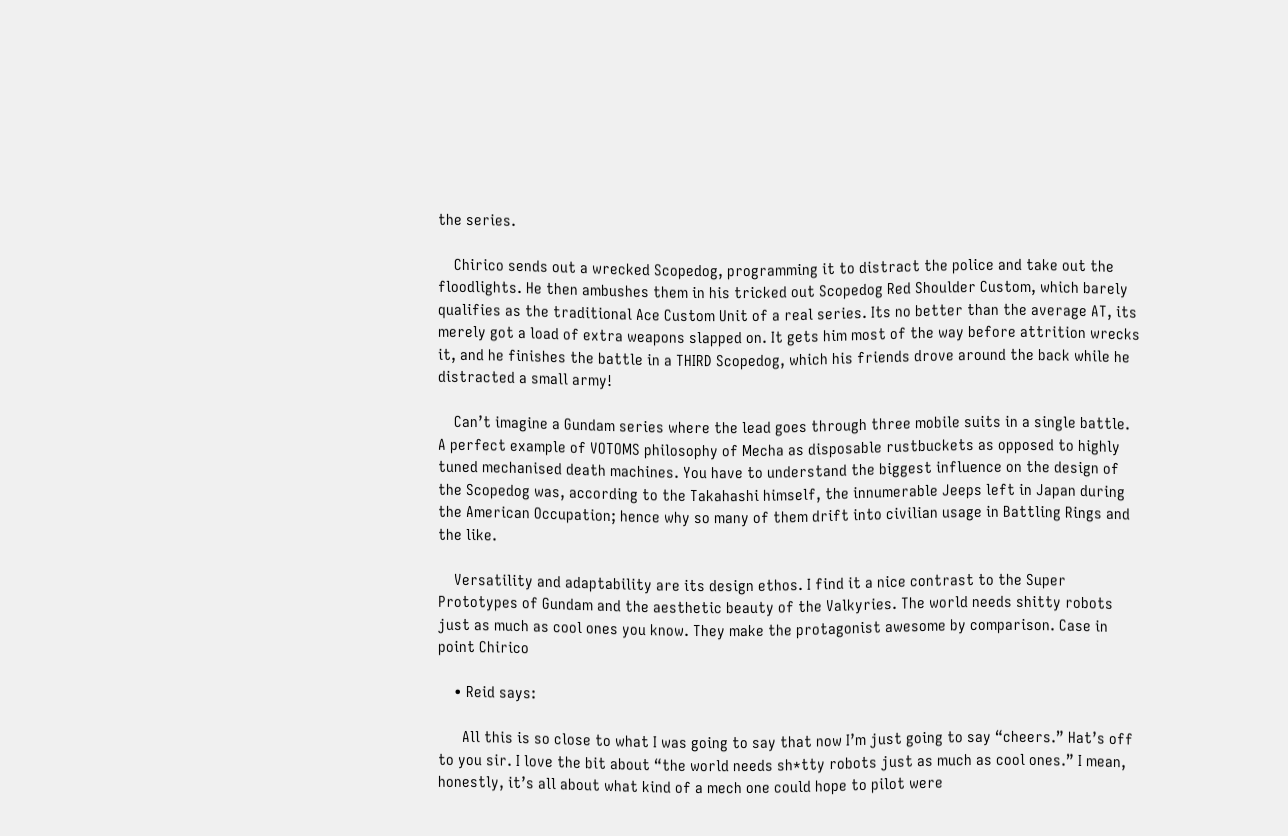the series.

    Chirico sends out a wrecked Scopedog, programming it to distract the police and take out the floodlights. He then ambushes them in his tricked out Scopedog Red Shoulder Custom, which barely qualifies as the traditional Ace Custom Unit of a real series. Its no better than the average AT, its merely got a load of extra weapons slapped on. It gets him most of the way before attrition wrecks it, and he finishes the battle in a THIRD Scopedog, which his friends drove around the back while he distracted a small army!

    Can’t imagine a Gundam series where the lead goes through three mobile suits in a single battle. A perfect example of VOTOMS philosophy of Mecha as disposable rustbuckets as opposed to highly tuned mechanised death machines. You have to understand the biggest influence on the design of the Scopedog was, according to the Takahashi himself, the innumerable Jeeps left in Japan during the American Occupation; hence why so many of them drift into civilian usage in Battling Rings and the like.

    Versatility and adaptability are its design ethos. I find it a nice contrast to the Super Prototypes of Gundam and the aesthetic beauty of the Valkyries. The world needs shitty robots just as much as cool ones you know. They make the protagonist awesome by comparison. Case in point Chirico

    • Reid says:

      All this is so close to what I was going to say that now I’m just going to say “cheers.” Hat’s off to you sir. I love the bit about “the world needs sh*tty robots just as much as cool ones.” I mean, honestly, it’s all about what kind of a mech one could hope to pilot were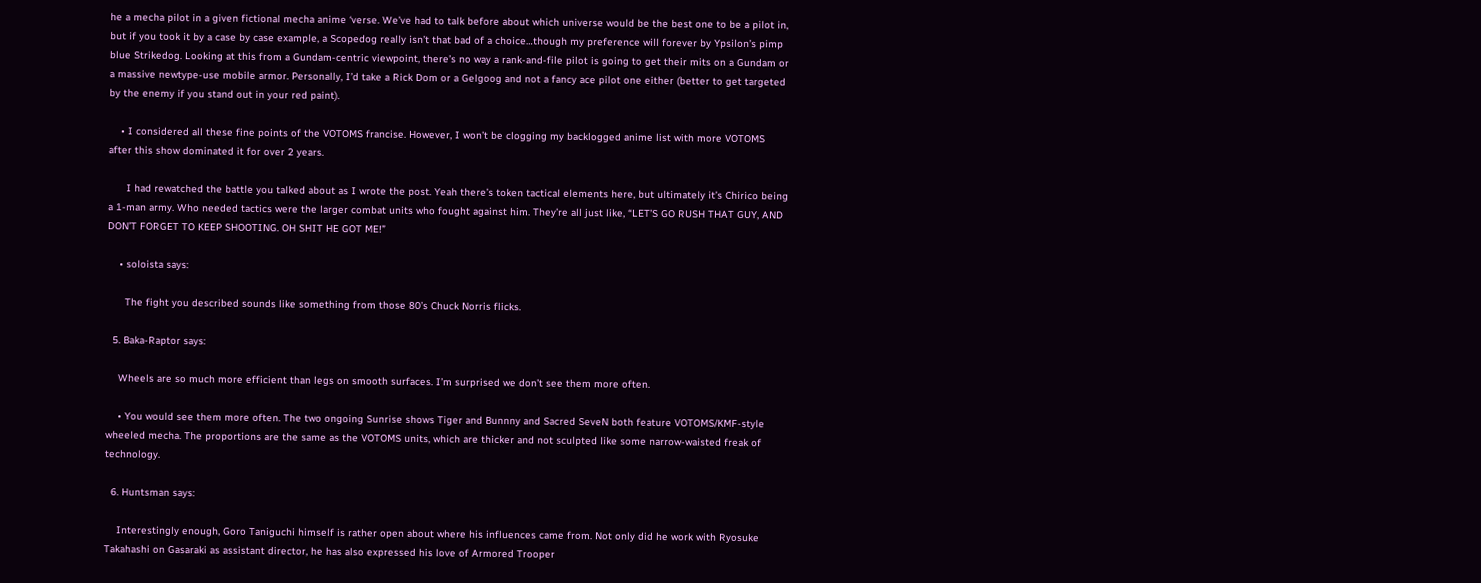he a mecha pilot in a given fictional mecha anime ‘verse. We’ve had to talk before about which universe would be the best one to be a pilot in, but if you took it by a case by case example, a Scopedog really isn’t that bad of a choice…though my preference will forever by Ypsilon’s pimp blue Strikedog. Looking at this from a Gundam-centric viewpoint, there’s no way a rank-and-file pilot is going to get their mits on a Gundam or a massive newtype-use mobile armor. Personally, I’d take a Rick Dom or a Gelgoog and not a fancy ace pilot one either (better to get targeted by the enemy if you stand out in your red paint).

    • I considered all these fine points of the VOTOMS francise. However, I won’t be clogging my backlogged anime list with more VOTOMS after this show dominated it for over 2 years.

      I had rewatched the battle you talked about as I wrote the post. Yeah there’s token tactical elements here, but ultimately it’s Chirico being a 1-man army. Who needed tactics were the larger combat units who fought against him. They’re all just like, “LET’S GO RUSH THAT GUY, AND DON’T FORGET TO KEEP SHOOTING. OH SHIT HE GOT ME!”

    • soloista says:

      The fight you described sounds like something from those 80’s Chuck Norris flicks.

  5. Baka-Raptor says:

    Wheels are so much more efficient than legs on smooth surfaces. I’m surprised we don’t see them more often.

    • You would see them more often. The two ongoing Sunrise shows Tiger and Bunnny and Sacred SeveN both feature VOTOMS/KMF-style wheeled mecha. The proportions are the same as the VOTOMS units, which are thicker and not sculpted like some narrow-waisted freak of technology.

  6. Huntsman says:

    Interestingly enough, Goro Taniguchi himself is rather open about where his influences came from. Not only did he work with Ryosuke Takahashi on Gasaraki as assistant director, he has also expressed his love of Armored Trooper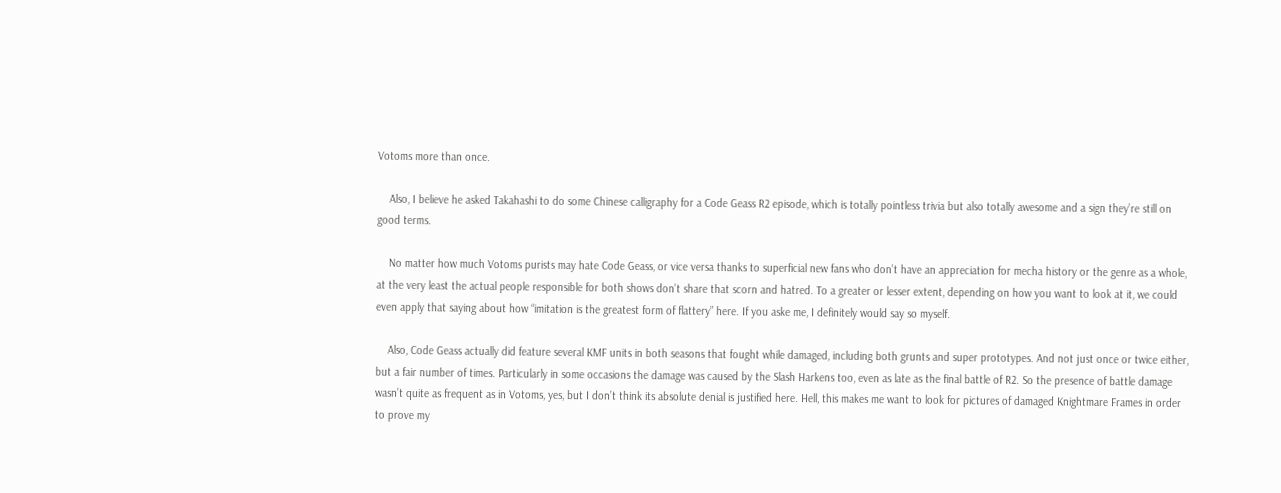Votoms more than once.

    Also, I believe he asked Takahashi to do some Chinese calligraphy for a Code Geass R2 episode, which is totally pointless trivia but also totally awesome and a sign they’re still on good terms.

    No matter how much Votoms purists may hate Code Geass, or vice versa thanks to superficial new fans who don’t have an appreciation for mecha history or the genre as a whole, at the very least the actual people responsible for both shows don’t share that scorn and hatred. To a greater or lesser extent, depending on how you want to look at it, we could even apply that saying about how “imitation is the greatest form of flattery” here. If you aske me, I definitely would say so myself.

    Also, Code Geass actually did feature several KMF units in both seasons that fought while damaged, including both grunts and super prototypes. And not just once or twice either, but a fair number of times. Particularly in some occasions the damage was caused by the Slash Harkens too, even as late as the final battle of R2. So the presence of battle damage wasn’t quite as frequent as in Votoms, yes, but I don’t think its absolute denial is justified here. Hell, this makes me want to look for pictures of damaged Knightmare Frames in order to prove my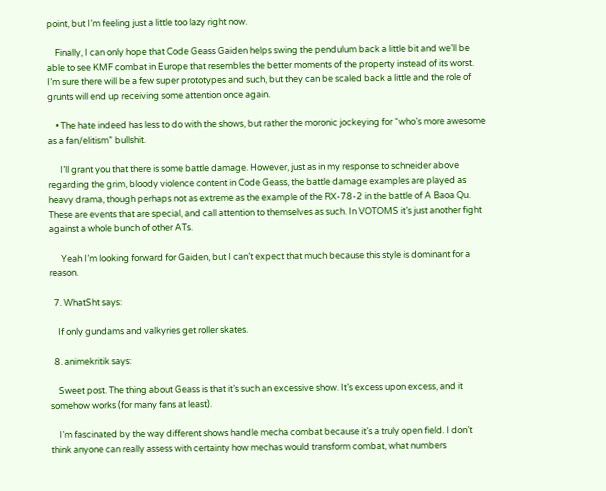point, but I’m feeling just a little too lazy right now.

    Finally, I can only hope that Code Geass Gaiden helps swing the pendulum back a little bit and we’ll be able to see KMF combat in Europe that resembles the better moments of the property instead of its worst. I’m sure there will be a few super prototypes and such, but they can be scaled back a little and the role of grunts will end up receiving some attention once again.

    • The hate indeed has less to do with the shows, but rather the moronic jockeying for “who’s more awesome as a fan/elitism” bullshit.

      I’ll grant you that there is some battle damage. However, just as in my response to schneider above regarding the grim, bloody violence content in Code Geass, the battle damage examples are played as heavy drama, though perhaps not as extreme as the example of the RX-78-2 in the battle of A Baoa Qu. These are events that are special, and call attention to themselves as such. In VOTOMS it’s just another fight against a whole bunch of other ATs.

      Yeah I’m looking forward for Gaiden, but I can’t expect that much because this style is dominant for a reason.

  7. WhatSht says:

    If only gundams and valkyries get roller skates.

  8. animekritik says:

    Sweet post. The thing about Geass is that it’s such an excessive show. It’s excess upon excess, and it somehow works (for many fans at least).

    I’m fascinated by the way different shows handle mecha combat because it’s a truly open field. I don’t think anyone can really assess with certainty how mechas would transform combat, what numbers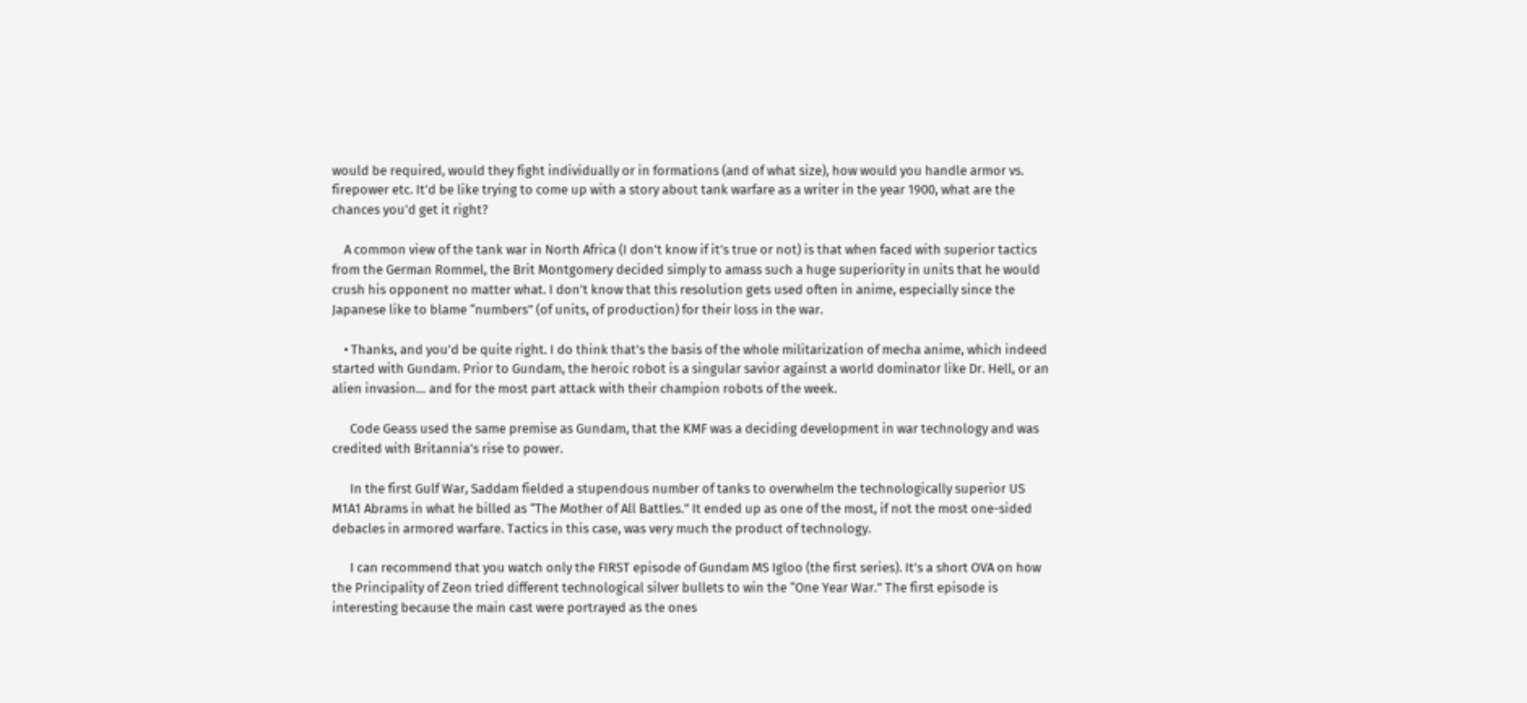would be required, would they fight individually or in formations (and of what size), how would you handle armor vs. firepower etc. It’d be like trying to come up with a story about tank warfare as a writer in the year 1900, what are the chances you’d get it right?

    A common view of the tank war in North Africa (I don’t know if it’s true or not) is that when faced with superior tactics from the German Rommel, the Brit Montgomery decided simply to amass such a huge superiority in units that he would crush his opponent no matter what. I don’t know that this resolution gets used often in anime, especially since the Japanese like to blame “numbers” (of units, of production) for their loss in the war.

    • Thanks, and you’d be quite right. I do think that’s the basis of the whole militarization of mecha anime, which indeed started with Gundam. Prior to Gundam, the heroic robot is a singular savior against a world dominator like Dr. Hell, or an alien invasion… and for the most part attack with their champion robots of the week.

      Code Geass used the same premise as Gundam, that the KMF was a deciding development in war technology and was credited with Britannia’s rise to power.

      In the first Gulf War, Saddam fielded a stupendous number of tanks to overwhelm the technologically superior US M1A1 Abrams in what he billed as “The Mother of All Battles.” It ended up as one of the most, if not the most one-sided debacles in armored warfare. Tactics in this case, was very much the product of technology.

      I can recommend that you watch only the FIRST episode of Gundam MS Igloo (the first series). It’s a short OVA on how the Principality of Zeon tried different technological silver bullets to win the “One Year War.” The first episode is interesting because the main cast were portrayed as the ones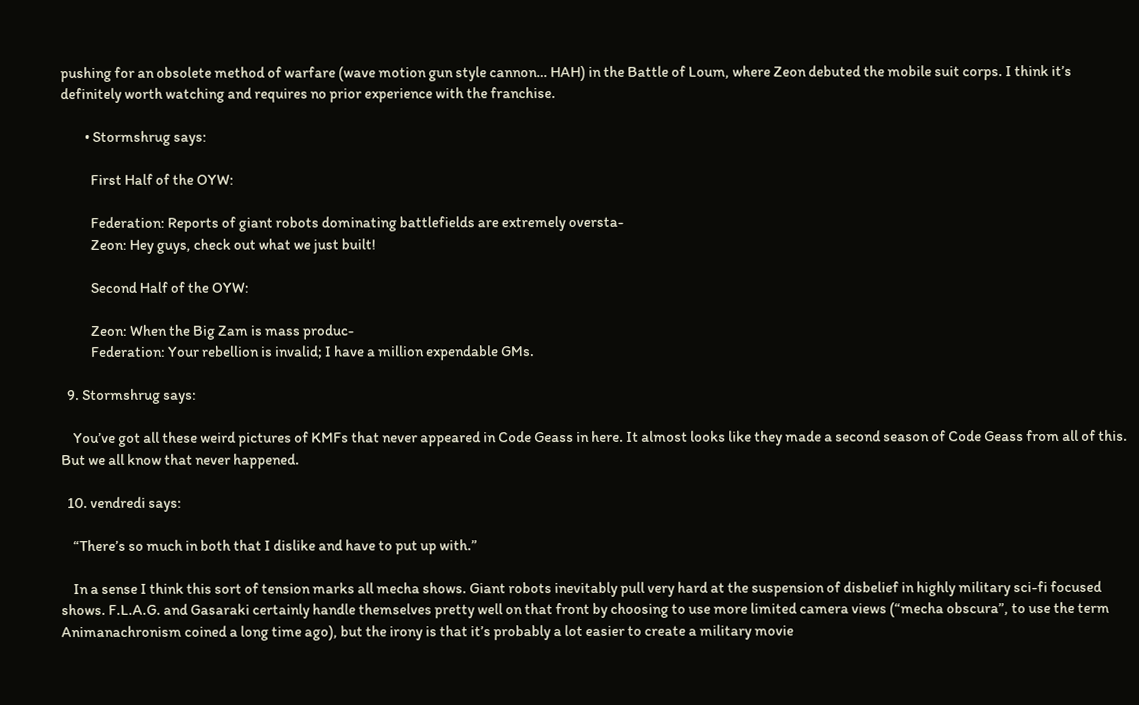pushing for an obsolete method of warfare (wave motion gun style cannon… HAH) in the Battle of Loum, where Zeon debuted the mobile suit corps. I think it’s definitely worth watching and requires no prior experience with the franchise.

        • Stormshrug says:

          First Half of the OYW:

          Federation: Reports of giant robots dominating battlefields are extremely oversta-
          Zeon: Hey guys, check out what we just built!

          Second Half of the OYW:

          Zeon: When the Big Zam is mass produc-
          Federation: Your rebellion is invalid; I have a million expendable GMs.

  9. Stormshrug says:

    You’ve got all these weird pictures of KMFs that never appeared in Code Geass in here. It almost looks like they made a second season of Code Geass from all of this. But we all know that never happened.

  10. vendredi says:

    “There’s so much in both that I dislike and have to put up with.”

    In a sense I think this sort of tension marks all mecha shows. Giant robots inevitably pull very hard at the suspension of disbelief in highly military sci-fi focused shows. F.L.A.G. and Gasaraki certainly handle themselves pretty well on that front by choosing to use more limited camera views (“mecha obscura”, to use the term Animanachronism coined a long time ago), but the irony is that it’s probably a lot easier to create a military movie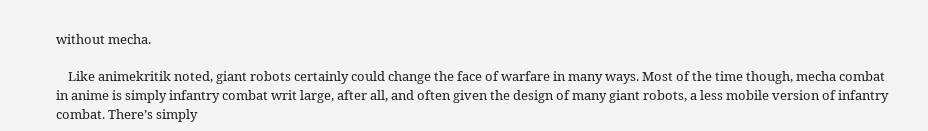without mecha.

    Like animekritik noted, giant robots certainly could change the face of warfare in many ways. Most of the time though, mecha combat in anime is simply infantry combat writ large, after all, and often given the design of many giant robots, a less mobile version of infantry combat. There’s simply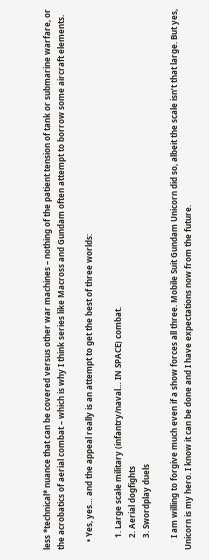less *technical* nuance that can be covered versus other war machines – nothing of the patient tension of tank or submarine warfare, or the acrobatics of aerial combat – which is why I think series like Macross and Gundam often attempt to borrow some aircraft elements.

    • Yes, yes… and the appeal really is an attempt to get the best of three worlds:

      1. Large scale military (infantry/naval… IN SPACE) combat.
      2. Aerial dogfights
      3. Swordplay duels

      I am willing to forgive much even if a show forces all three. Mobile Suit Gundam Unicorn did so, albeit the scale isn’t that large. But yes, Unicorn is my hero. I know it can be done and I have expectations now from the future.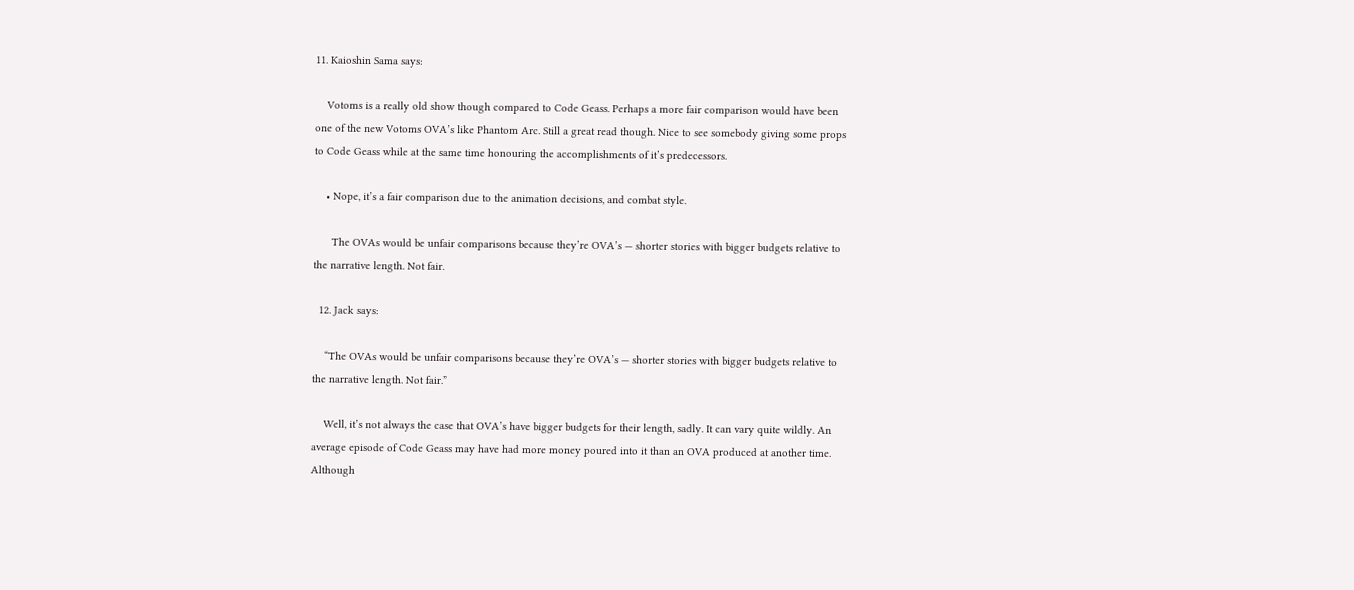11. Kaioshin Sama says:

    Votoms is a really old show though compared to Code Geass. Perhaps a more fair comparison would have been one of the new Votoms OVA’s like Phantom Arc. Still a great read though. Nice to see somebody giving some props to Code Geass while at the same time honouring the accomplishments of it’s predecessors.

    • Nope, it’s a fair comparison due to the animation decisions, and combat style.

      The OVAs would be unfair comparisons because they’re OVA’s — shorter stories with bigger budgets relative to the narrative length. Not fair.

  12. Jack says:

    “The OVAs would be unfair comparisons because they’re OVA’s — shorter stories with bigger budgets relative to the narrative length. Not fair.”

    Well, it’s not always the case that OVA’s have bigger budgets for their length, sadly. It can vary quite wildly. An average episode of Code Geass may have had more money poured into it than an OVA produced at another time. Although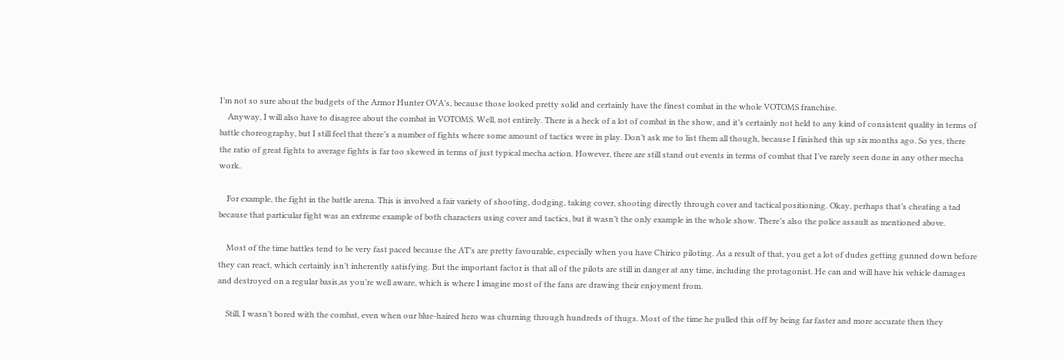I’m not so sure about the budgets of the Armor Hunter OVA’s, because those looked pretty solid and certainly have the finest combat in the whole VOTOMS franchise.
    Anyway, I will also have to disagree about the combat in VOTOMS. Well, not entirely. There is a heck of a lot of combat in the show, and it’s certainly not held to any kind of consistent quality in terms of battle choreography, but I still feel that there’s a number of fights where some amount of tactics were in play. Don’t ask me to list them all though, because I finished this up six months ago. So yes, there the ratio of great fights to average fights is far too skewed in terms of just typical mecha action. However, there are still stand out events in terms of combat that I’ve rarely seen done in any other mecha work.

    For example, the fight in the battle arena. This is involved a fair variety of shooting, dodging, taking cover, shooting directly through cover and tactical positioning. Okay, perhaps that’s cheating a tad because that particular fight was an extreme example of both characters using cover and tactics, but it wasn’t the only example in the whole show. There’s also the police assault as mentioned above.

    Most of the time battles tend to be very fast paced because the AT’s are pretty favourable, especially when you have Chirico piloting. As a result of that, you get a lot of dudes getting gunned down before they can react, which certainly isn’t inherently satisfying. But the important factor is that all of the pilots are still in danger at any time, including the protagonist. He can and will have his vehicle damages and destroyed on a regular basis,as you’re well aware, which is where I imagine most of the fans are drawing their enjoyment from.

    Still, I wasn’t bored with the combat, even when our blue-haired hero was churning through hundreds of thugs. Most of the time he pulled this off by being far faster and more accurate then they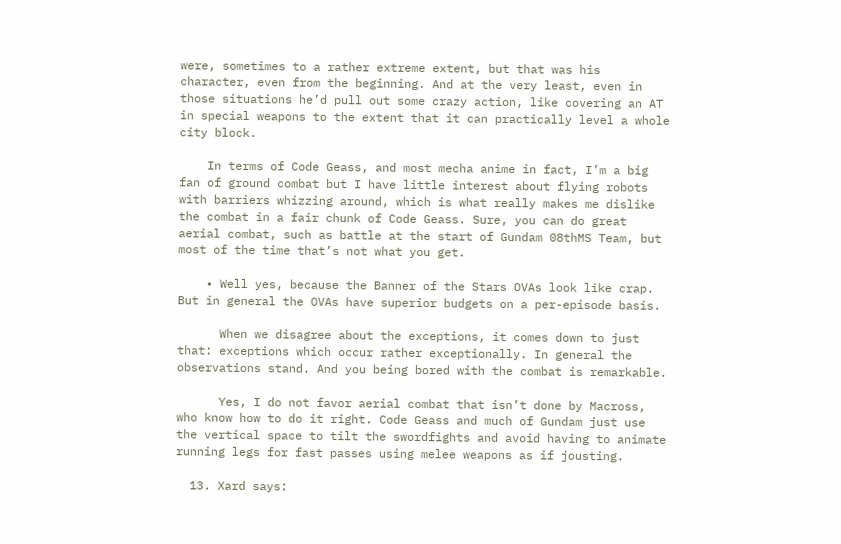were, sometimes to a rather extreme extent, but that was his character, even from the beginning. And at the very least, even in those situations he’d pull out some crazy action, like covering an AT in special weapons to the extent that it can practically level a whole city block.

    In terms of Code Geass, and most mecha anime in fact, I’m a big fan of ground combat but I have little interest about flying robots with barriers whizzing around, which is what really makes me dislike the combat in a fair chunk of Code Geass. Sure, you can do great aerial combat, such as battle at the start of Gundam 08thMS Team, but most of the time that’s not what you get.

    • Well yes, because the Banner of the Stars OVAs look like crap. But in general the OVAs have superior budgets on a per-episode basis.

      When we disagree about the exceptions, it comes down to just that: exceptions which occur rather exceptionally. In general the observations stand. And you being bored with the combat is remarkable.

      Yes, I do not favor aerial combat that isn’t done by Macross, who know how to do it right. Code Geass and much of Gundam just use the vertical space to tilt the swordfights and avoid having to animate running legs for fast passes using melee weapons as if jousting.

  13. Xard says: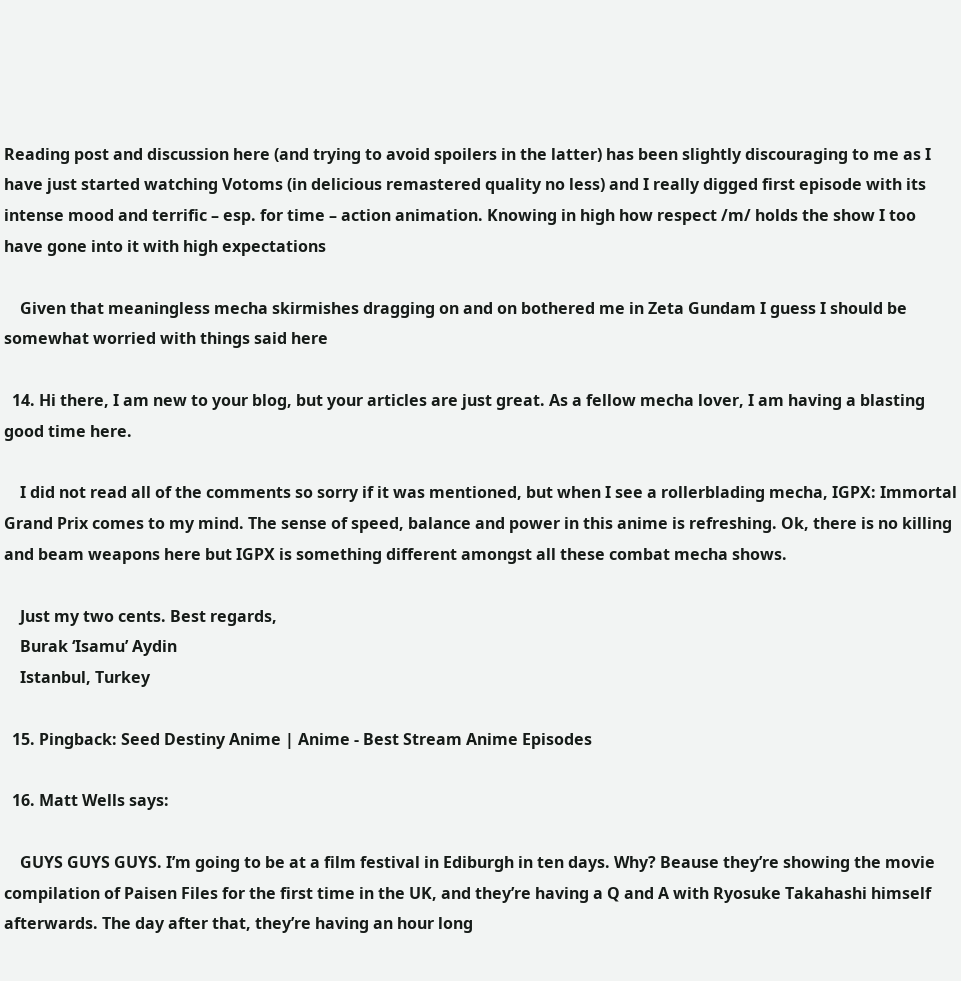Reading post and discussion here (and trying to avoid spoilers in the latter) has been slightly discouraging to me as I have just started watching Votoms (in delicious remastered quality no less) and I really digged first episode with its intense mood and terrific – esp. for time – action animation. Knowing in high how respect /m/ holds the show I too have gone into it with high expectations

    Given that meaningless mecha skirmishes dragging on and on bothered me in Zeta Gundam I guess I should be somewhat worried with things said here

  14. Hi there, I am new to your blog, but your articles are just great. As a fellow mecha lover, I am having a blasting good time here.

    I did not read all of the comments so sorry if it was mentioned, but when I see a rollerblading mecha, IGPX: Immortal Grand Prix comes to my mind. The sense of speed, balance and power in this anime is refreshing. Ok, there is no killing and beam weapons here but IGPX is something different amongst all these combat mecha shows.

    Just my two cents. Best regards,
    Burak ‘Isamu’ Aydin
    Istanbul, Turkey

  15. Pingback: Seed Destiny Anime | Anime - Best Stream Anime Episodes

  16. Matt Wells says:

    GUYS GUYS GUYS. I’m going to be at a film festival in Ediburgh in ten days. Why? Beause they’re showing the movie compilation of Paisen Files for the first time in the UK, and they’re having a Q and A with Ryosuke Takahashi himself afterwards. The day after that, they’re having an hour long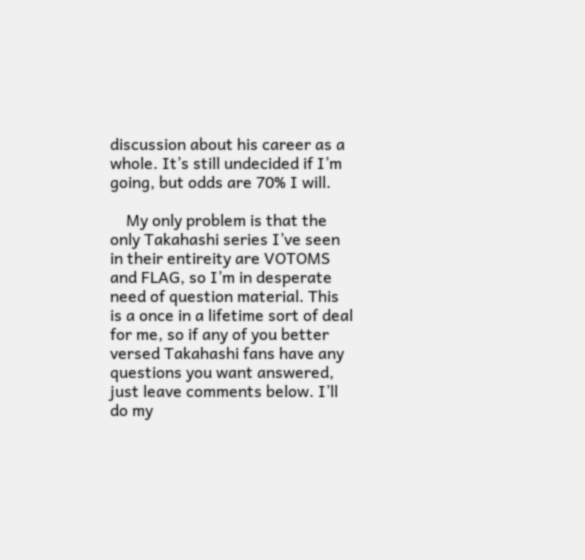discussion about his career as a whole. It’s still undecided if I’m going, but odds are 70% I will.

    My only problem is that the only Takahashi series I’ve seen in their entireity are VOTOMS and FLAG, so I’m in desperate need of question material. This is a once in a lifetime sort of deal for me, so if any of you better versed Takahashi fans have any questions you want answered, just leave comments below. I’ll do my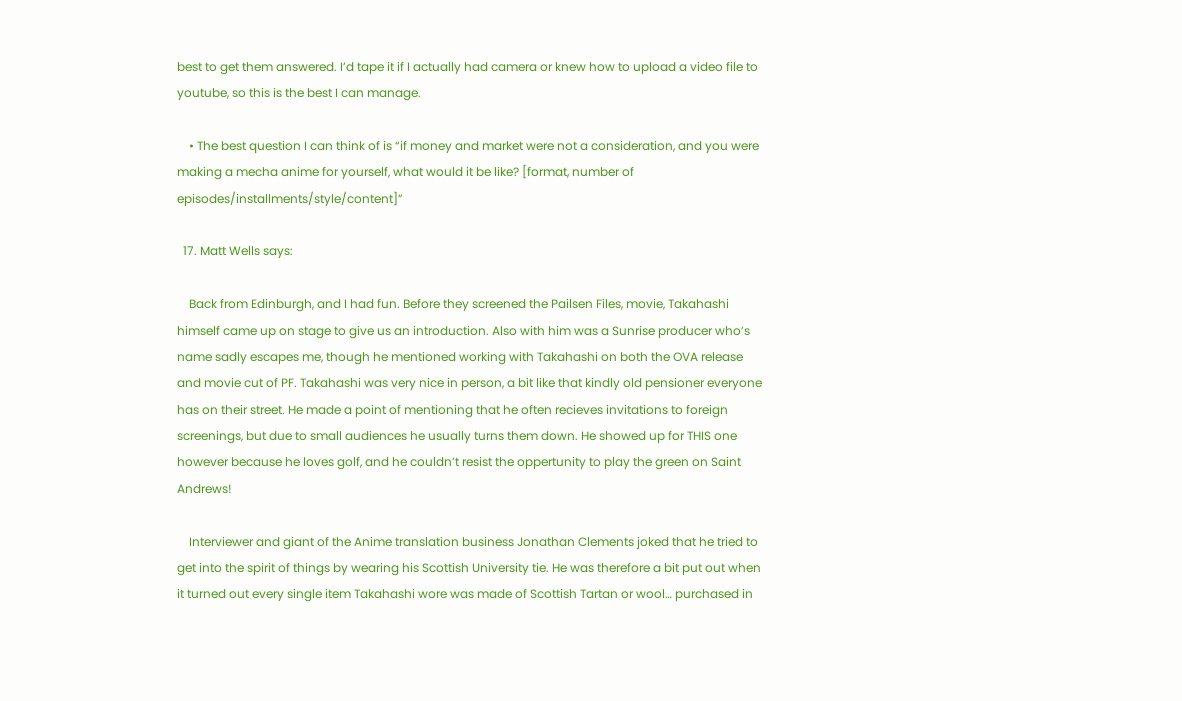best to get them answered. I’d tape it if I actually had camera or knew how to upload a video file to youtube, so this is the best I can manage.

    • The best question I can think of is “if money and market were not a consideration, and you were making a mecha anime for yourself, what would it be like? [format, number of episodes/installments/style/content]”

  17. Matt Wells says:

    Back from Edinburgh, and I had fun. Before they screened the Pailsen Files, movie, Takahashi himself came up on stage to give us an introduction. Also with him was a Sunrise producer who’s name sadly escapes me, though he mentioned working with Takahashi on both the OVA release and movie cut of PF. Takahashi was very nice in person, a bit like that kindly old pensioner everyone has on their street. He made a point of mentioning that he often recieves invitations to foreign screenings, but due to small audiences he usually turns them down. He showed up for THIS one however because he loves golf, and he couldn’t resist the oppertunity to play the green on Saint Andrews!

    Interviewer and giant of the Anime translation business Jonathan Clements joked that he tried to get into the spirit of things by wearing his Scottish University tie. He was therefore a bit put out when it turned out every single item Takahashi wore was made of Scottish Tartan or wool… purchased in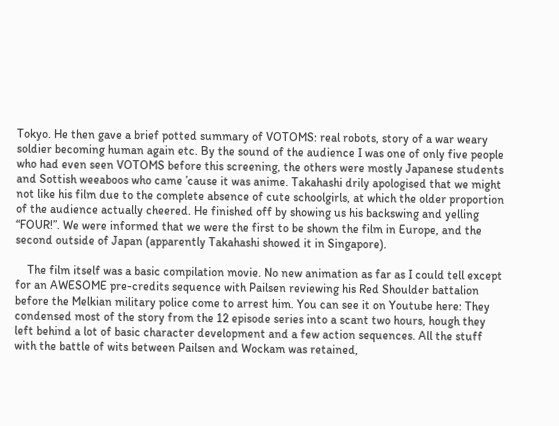Tokyo. He then gave a brief potted summary of VOTOMS: real robots, story of a war weary soldier becoming human again etc. By the sound of the audience I was one of only five people who had even seen VOTOMS before this screening, the others were mostly Japanese students and Sottish weeaboos who came ’cause it was anime. Takahashi drily apologised that we might not like his film due to the complete absence of cute schoolgirls, at which the older proportion of the audience actually cheered. He finished off by showing us his backswing and yelling “FOUR!”. We were informed that we were the first to be shown the film in Europe, and the second outside of Japan (apparently Takahashi showed it in Singapore).

    The film itself was a basic compilation movie. No new animation as far as I could tell except for an AWESOME pre-credits sequence with Pailsen reviewing his Red Shoulder battalion before the Melkian military police come to arrest him. You can see it on Youtube here: They condensed most of the story from the 12 episode series into a scant two hours, hough they left behind a lot of basic character development and a few action sequences. All the stuff with the battle of wits between Pailsen and Wockam was retained,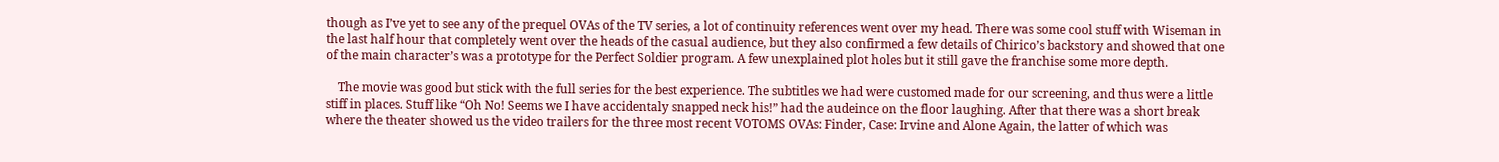though as I’ve yet to see any of the prequel OVAs of the TV series, a lot of continuity references went over my head. There was some cool stuff with Wiseman in the last half hour that completely went over the heads of the casual audience, but they also confirmed a few details of Chirico’s backstory and showed that one of the main character’s was a prototype for the Perfect Soldier program. A few unexplained plot holes but it still gave the franchise some more depth.

    The movie was good but stick with the full series for the best experience. The subtitles we had were customed made for our screening, and thus were a little stiff in places. Stuff like “Oh No! Seems we I have accidentaly snapped neck his!” had the audeince on the floor laughing. After that there was a short break where the theater showed us the video trailers for the three most recent VOTOMS OVAs: Finder, Case: Irvine and Alone Again, the latter of which was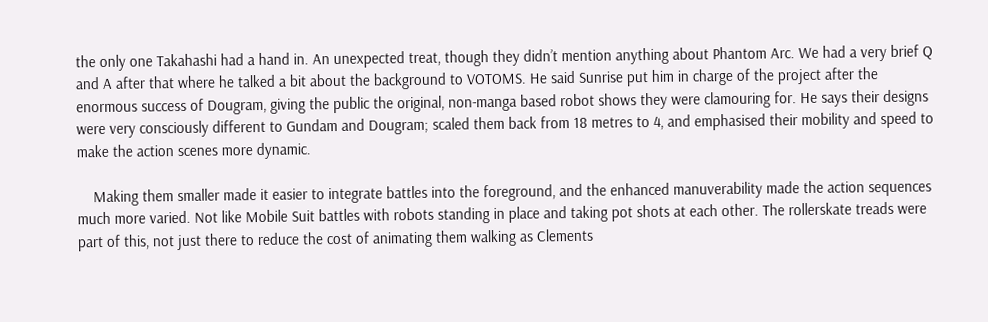the only one Takahashi had a hand in. An unexpected treat, though they didn’t mention anything about Phantom Arc. We had a very brief Q and A after that where he talked a bit about the background to VOTOMS. He said Sunrise put him in charge of the project after the enormous success of Dougram, giving the public the original, non-manga based robot shows they were clamouring for. He says their designs were very consciously different to Gundam and Dougram; scaled them back from 18 metres to 4, and emphasised their mobility and speed to make the action scenes more dynamic.

    Making them smaller made it easier to integrate battles into the foreground, and the enhanced manuverability made the action sequences much more varied. Not like Mobile Suit battles with robots standing in place and taking pot shots at each other. The rollerskate treads were part of this, not just there to reduce the cost of animating them walking as Clements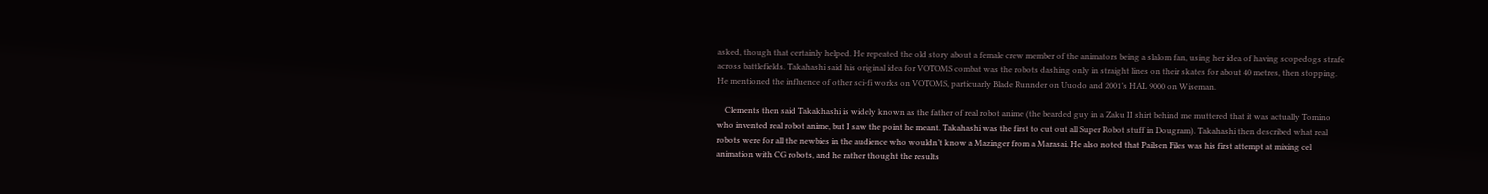asked, though that certainly helped. He repeated the old story about a female crew member of the animators being a slalom fan, using her idea of having scopedogs strafe across battlefields. Takahashi said his original idea for VOTOMS combat was the robots dashing only in straight lines on their skates for about 40 metres, then stopping. He mentioned the influence of other sci-fi works on VOTOMS, particuarly Blade Runnder on Uuodo and 2001’s HAL 9000 on Wiseman.

    Clements then said Takakhashi is widely known as the father of real robot anime (the bearded guy in a Zaku II shirt behind me muttered that it was actually Tomino who invented real robot anime, but I saw the point he meant. Takahashi was the first to cut out all Super Robot stuff in Dougram). Takahashi then described what real robots were for all the newbies in the audience who wouldn’t know a Mazinger from a Marasai. He also noted that Pailsen Files was his first attempt at mixing cel animation with CG robots, and he rather thought the results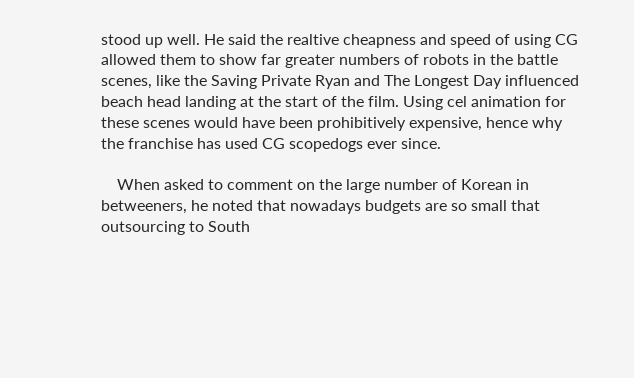stood up well. He said the realtive cheapness and speed of using CG allowed them to show far greater numbers of robots in the battle scenes, like the Saving Private Ryan and The Longest Day influenced beach head landing at the start of the film. Using cel animation for these scenes would have been prohibitively expensive, hence why the franchise has used CG scopedogs ever since.

    When asked to comment on the large number of Korean in betweeners, he noted that nowadays budgets are so small that outsourcing to South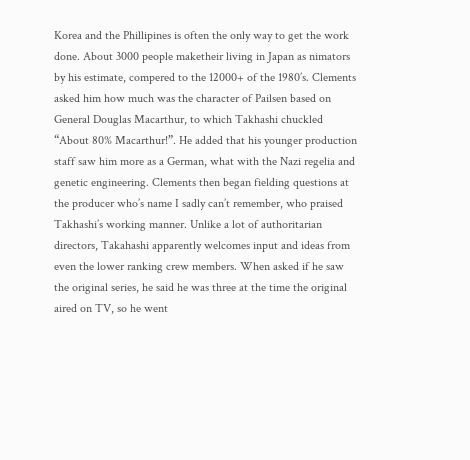Korea and the Phillipines is often the only way to get the work done. About 3000 people maketheir living in Japan as nimators by his estimate, compered to the 12000+ of the 1980’s. Clements asked him how much was the character of Pailsen based on General Douglas Macarthur, to which Takhashi chuckled “About 80% Macarthur!”. He added that his younger production staff saw him more as a German, what with the Nazi regelia and genetic engineering. Clements then began fielding questions at the producer who’s name I sadly can’t remember, who praised Takhashi’s working manner. Unlike a lot of authoritarian directors, Takahashi apparently welcomes input and ideas from even the lower ranking crew members. When asked if he saw the original series, he said he was three at the time the original aired on TV, so he went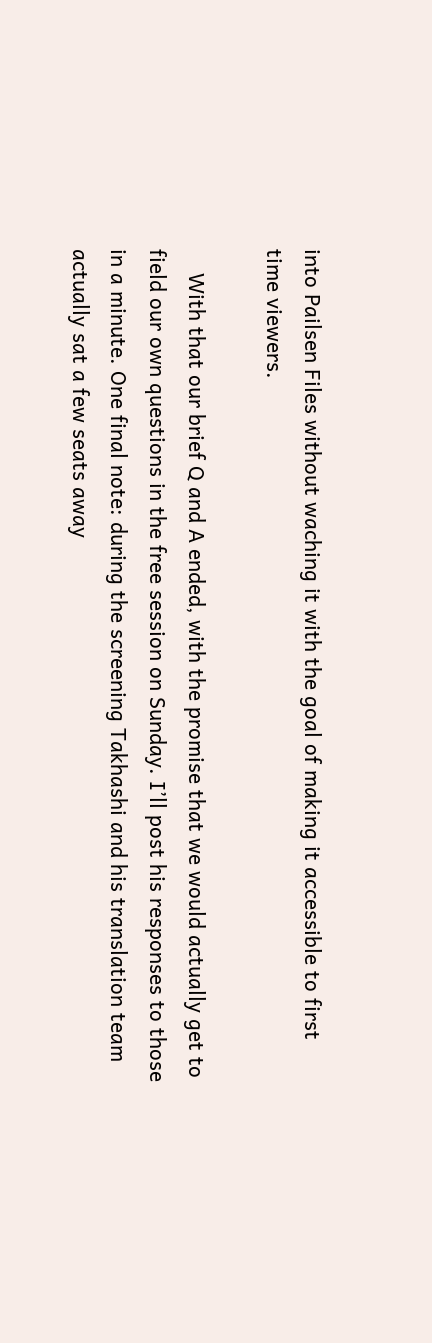into Pailsen Files without waching it with the goal of making it accessible to first time viewers.

    With that our brief Q and A ended, with the promise that we would actually get to field our own questions in the free session on Sunday. I’ll post his responses to those in a minute. One final note: during the screening Takhashi and his translation team actually sat a few seats away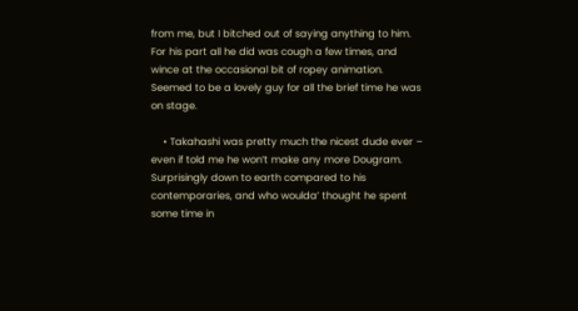from me, but I bitched out of saying anything to him. For his part all he did was cough a few times, and wince at the occasional bit of ropey animation. Seemed to be a lovely guy for all the brief time he was on stage.

    • Takahashi was pretty much the nicest dude ever – even if told me he won’t make any more Dougram. Surprisingly down to earth compared to his contemporaries, and who woulda’ thought he spent some time in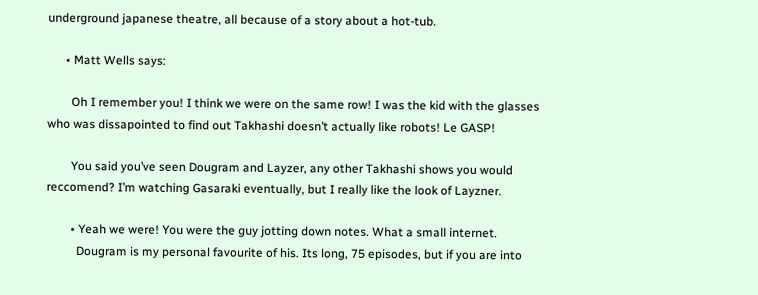underground japanese theatre, all because of a story about a hot-tub.

      • Matt Wells says:

        Oh I remember you! I think we were on the same row! I was the kid with the glasses who was dissapointed to find out Takhashi doesn’t actually like robots! Le GASP!

        You said you’ve seen Dougram and Layzer, any other Takhashi shows you would reccomend? I’m watching Gasaraki eventually, but I really like the look of Layzner.

        • Yeah we were! You were the guy jotting down notes. What a small internet.
          Dougram is my personal favourite of his. Its long, 75 episodes, but if you are into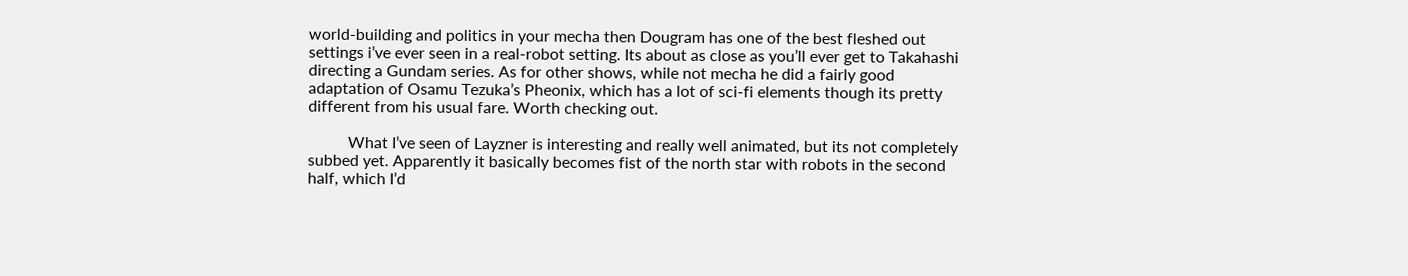world-building and politics in your mecha then Dougram has one of the best fleshed out settings i’ve ever seen in a real-robot setting. Its about as close as you’ll ever get to Takahashi directing a Gundam series. As for other shows, while not mecha he did a fairly good adaptation of Osamu Tezuka’s Pheonix, which has a lot of sci-fi elements though its pretty different from his usual fare. Worth checking out.

          What I’ve seen of Layzner is interesting and really well animated, but its not completely subbed yet. Apparently it basically becomes fist of the north star with robots in the second half, which I’d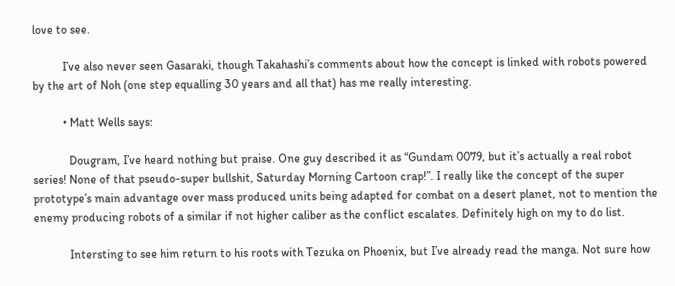love to see.

          I’ve also never seen Gasaraki, though Takahashi’s comments about how the concept is linked with robots powered by the art of Noh (one step equalling 30 years and all that) has me really interesting.

          • Matt Wells says:

            Dougram, I’ve heard nothing but praise. One guy described it as “Gundam 0079, but it’s actually a real robot series! None of that pseudo-super bullshit, Saturday Morning Cartoon crap!”. I really like the concept of the super prototype’s main advantage over mass produced units being adapted for combat on a desert planet, not to mention the enemy producing robots of a similar if not higher caliber as the conflict escalates. Definitely high on my to do list.

            Intersting to see him return to his roots with Tezuka on Phoenix, but I’ve already read the manga. Not sure how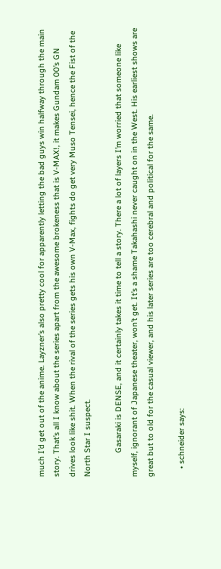much I’d get out of the anime. Layzner’s also pretty cool for apparently letting the bad guys win halfway through the main story. That’s all I know about the series apart from the awesome brokeness that is V-MAX!, it makes Gundam 00’s GN drives look like shit. When the rival of the series gets his own V-Max, fights do get very Muso Tensei, hence the Fist of the North Star I suspect.

            Gasaraki is DENSE, and it certainly takes it time to tell a story. There a lot of layers I’m worried that someone like myself, ignorant of Japanese theater, won’t get. It’s a shame Takahashi never caught on in the West. His earliest shows are great but to old for the casual viewer, and his later series are too cerebral and political for the same.

    • schneider says: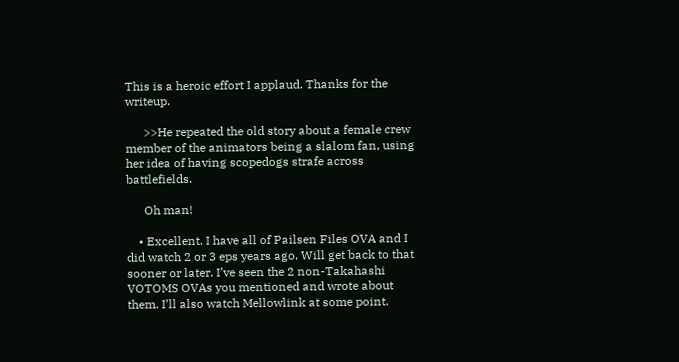This is a heroic effort I applaud. Thanks for the writeup.

      >>He repeated the old story about a female crew member of the animators being a slalom fan, using her idea of having scopedogs strafe across battlefields.

      Oh man!

    • Excellent. I have all of Pailsen Files OVA and I did watch 2 or 3 eps years ago. Will get back to that sooner or later. I’ve seen the 2 non-Takahashi VOTOMS OVAs you mentioned and wrote about them. I’ll also watch Mellowlink at some point.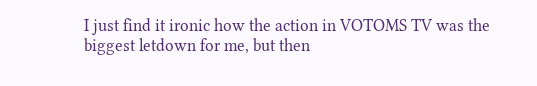I just find it ironic how the action in VOTOMS TV was the biggest letdown for me, but then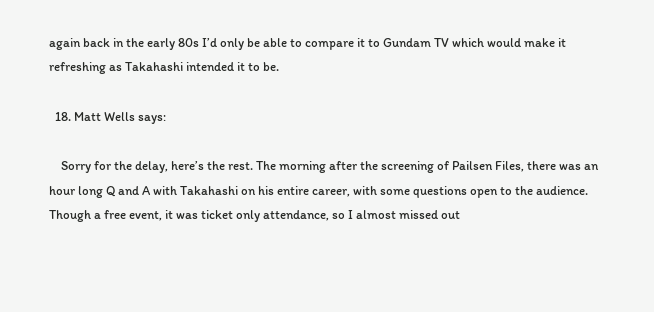again back in the early 80s I’d only be able to compare it to Gundam TV which would make it refreshing as Takahashi intended it to be.

  18. Matt Wells says:

    Sorry for the delay, here’s the rest. The morning after the screening of Pailsen Files, there was an hour long Q and A with Takahashi on his entire career, with some questions open to the audience. Though a free event, it was ticket only attendance, so I almost missed out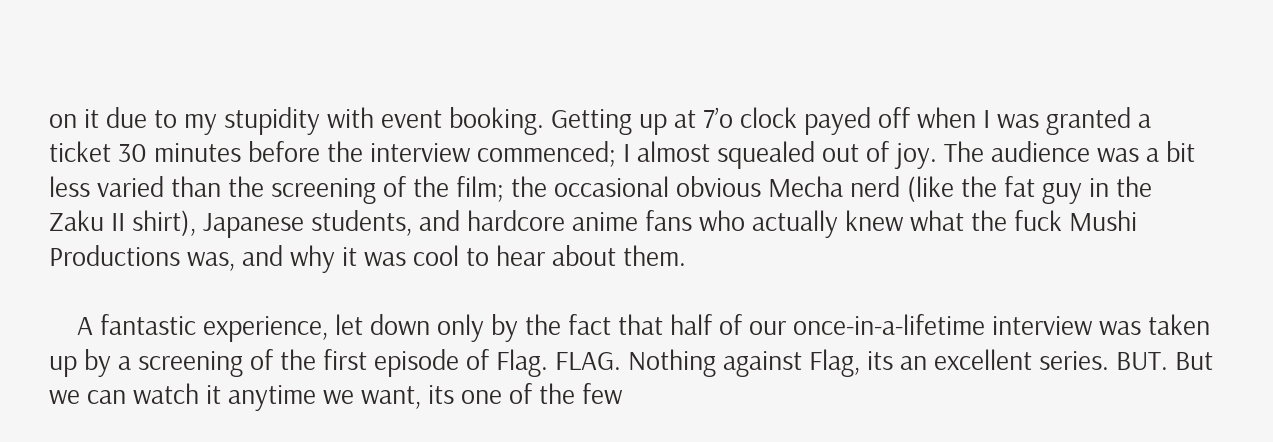on it due to my stupidity with event booking. Getting up at 7’o clock payed off when I was granted a ticket 30 minutes before the interview commenced; I almost squealed out of joy. The audience was a bit less varied than the screening of the film; the occasional obvious Mecha nerd (like the fat guy in the Zaku II shirt), Japanese students, and hardcore anime fans who actually knew what the fuck Mushi Productions was, and why it was cool to hear about them.

    A fantastic experience, let down only by the fact that half of our once-in-a-lifetime interview was taken up by a screening of the first episode of Flag. FLAG. Nothing against Flag, its an excellent series. BUT. But we can watch it anytime we want, its one of the few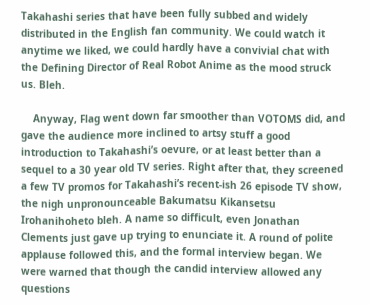Takahashi series that have been fully subbed and widely distributed in the English fan community. We could watch it anytime we liked, we could hardly have a convivial chat with the Defining Director of Real Robot Anime as the mood struck us. Bleh.

    Anyway, Flag went down far smoother than VOTOMS did, and gave the audience more inclined to artsy stuff a good introduction to Takahashi’s oevure, or at least better than a sequel to a 30 year old TV series. Right after that, they screened a few TV promos for Takahashi’s recent-ish 26 episode TV show, the nigh unpronounceable Bakumatsu Kikansetsu Irohanihoheto bleh. A name so difficult, even Jonathan Clements just gave up trying to enunciate it. A round of polite applause followed this, and the formal interview began. We were warned that though the candid interview allowed any questions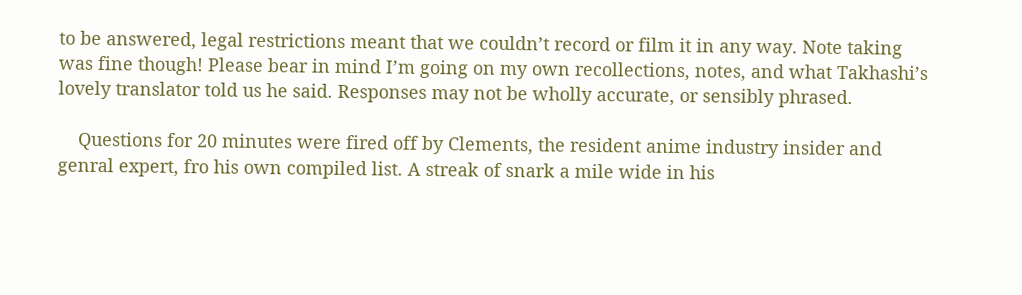to be answered, legal restrictions meant that we couldn’t record or film it in any way. Note taking was fine though! Please bear in mind I’m going on my own recollections, notes, and what Takhashi’s lovely translator told us he said. Responses may not be wholly accurate, or sensibly phrased.

    Questions for 20 minutes were fired off by Clements, the resident anime industry insider and genral expert, fro his own compiled list. A streak of snark a mile wide in his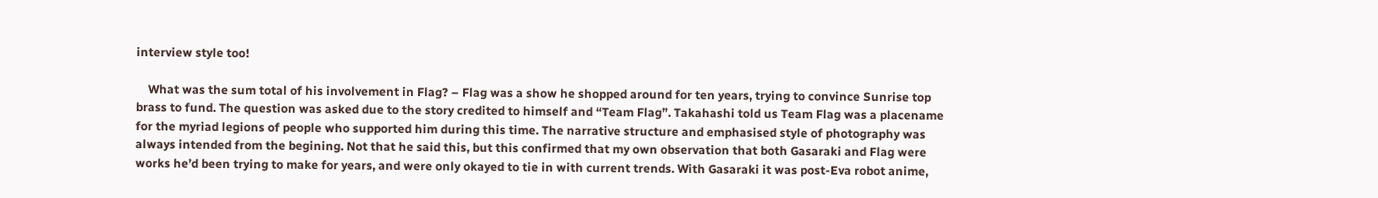interview style too!

    What was the sum total of his involvement in Flag? – Flag was a show he shopped around for ten years, trying to convince Sunrise top brass to fund. The question was asked due to the story credited to himself and “Team Flag”. Takahashi told us Team Flag was a placename for the myriad legions of people who supported him during this time. The narrative structure and emphasised style of photography was always intended from the begining. Not that he said this, but this confirmed that my own observation that both Gasaraki and Flag were works he’d been trying to make for years, and were only okayed to tie in with current trends. With Gasaraki it was post-Eva robot anime,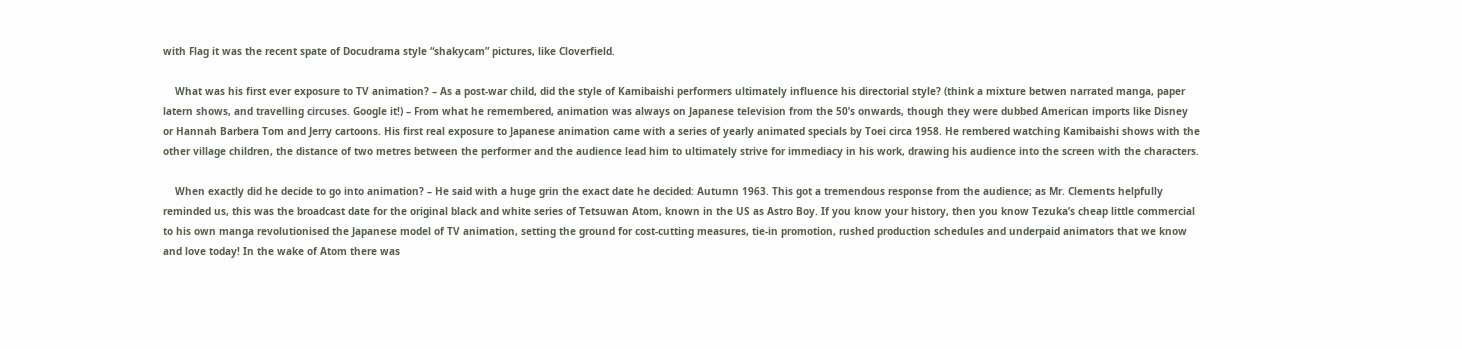with Flag it was the recent spate of Docudrama style “shakycam” pictures, like Cloverfield.

    What was his first ever exposure to TV animation? – As a post-war child, did the style of Kamibaishi performers ultimately influence his directorial style? (think a mixture betwen narrated manga, paper latern shows, and travelling circuses. Google it!) – From what he remembered, animation was always on Japanese television from the 50’s onwards, though they were dubbed American imports like Disney or Hannah Barbera Tom and Jerry cartoons. His first real exposure to Japanese animation came with a series of yearly animated specials by Toei circa 1958. He rembered watching Kamibaishi shows with the other village children, the distance of two metres between the performer and the audience lead him to ultimately strive for immediacy in his work, drawing his audience into the screen with the characters.

    When exactly did he decide to go into animation? – He said with a huge grin the exact date he decided: Autumn 1963. This got a tremendous response from the audience; as Mr. Clements helpfully reminded us, this was the broadcast date for the original black and white series of Tetsuwan Atom, known in the US as Astro Boy. If you know your history, then you know Tezuka’s cheap little commercial to his own manga revolutionised the Japanese model of TV animation, setting the ground for cost-cutting measures, tie-in promotion, rushed production schedules and underpaid animators that we know and love today! In the wake of Atom there was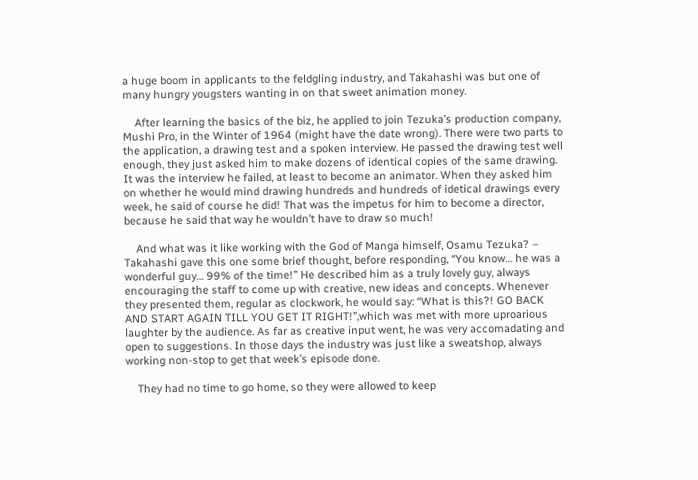a huge boom in applicants to the feldgling industry, and Takahashi was but one of many hungry yougsters wanting in on that sweet animation money.

    After learning the basics of the biz, he applied to join Tezuka’s production company, Mushi Pro, in the Winter of 1964 (might have the date wrong). There were two parts to the application, a drawing test and a spoken interview. He passed the drawing test well enough, they just asked him to make dozens of identical copies of the same drawing. It was the interview he failed, at least to become an animator. When they asked him on whether he would mind drawing hundreds and hundreds of idetical drawings every week, he said of course he did! That was the impetus for him to become a director, because he said that way he wouldn’t have to draw so much!

    And what was it like working with the God of Manga himself, Osamu Tezuka? – Takahashi gave this one some brief thought, before responding, “You know… he was a wonderful guy… 99% of the time!” He described him as a truly lovely guy, always encouraging the staff to come up with creative, new ideas and concepts. Whenever they presented them, regular as clockwork, he would say: “What is this?! GO BACK AND START AGAIN TILL YOU GET IT RIGHT!”,which was met with more uproarious laughter by the audience. As far as creative input went, he was very accomadating and open to suggestions. In those days the industry was just like a sweatshop, always working non-stop to get that week’s episode done.

    They had no time to go home, so they were allowed to keep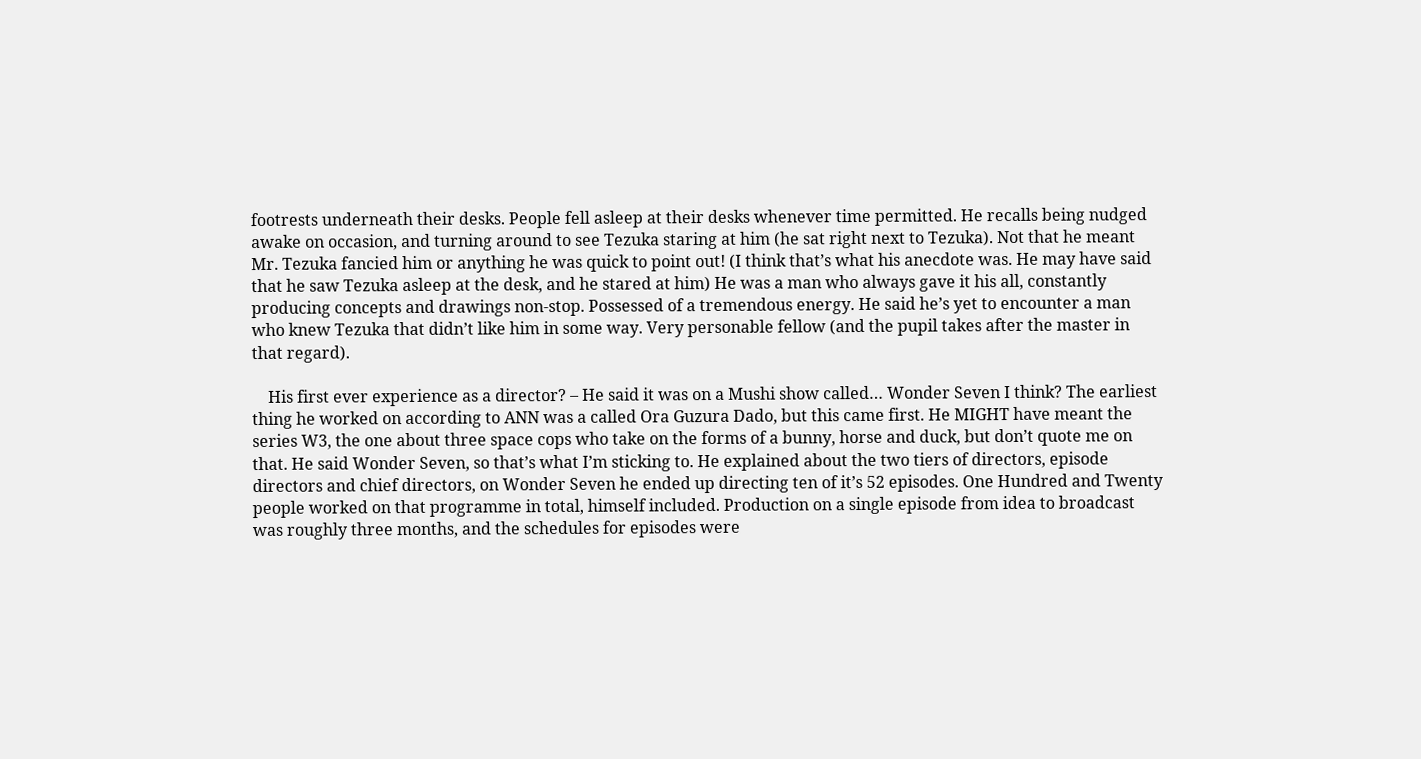footrests underneath their desks. People fell asleep at their desks whenever time permitted. He recalls being nudged awake on occasion, and turning around to see Tezuka staring at him (he sat right next to Tezuka). Not that he meant Mr. Tezuka fancied him or anything he was quick to point out! (I think that’s what his anecdote was. He may have said that he saw Tezuka asleep at the desk, and he stared at him) He was a man who always gave it his all, constantly producing concepts and drawings non-stop. Possessed of a tremendous energy. He said he’s yet to encounter a man who knew Tezuka that didn’t like him in some way. Very personable fellow (and the pupil takes after the master in that regard).

    His first ever experience as a director? – He said it was on a Mushi show called… Wonder Seven I think? The earliest thing he worked on according to ANN was a called Ora Guzura Dado, but this came first. He MIGHT have meant the series W3, the one about three space cops who take on the forms of a bunny, horse and duck, but don’t quote me on that. He said Wonder Seven, so that’s what I’m sticking to. He explained about the two tiers of directors, episode directors and chief directors, on Wonder Seven he ended up directing ten of it’s 52 episodes. One Hundred and Twenty people worked on that programme in total, himself included. Production on a single episode from idea to broadcast was roughly three months, and the schedules for episodes were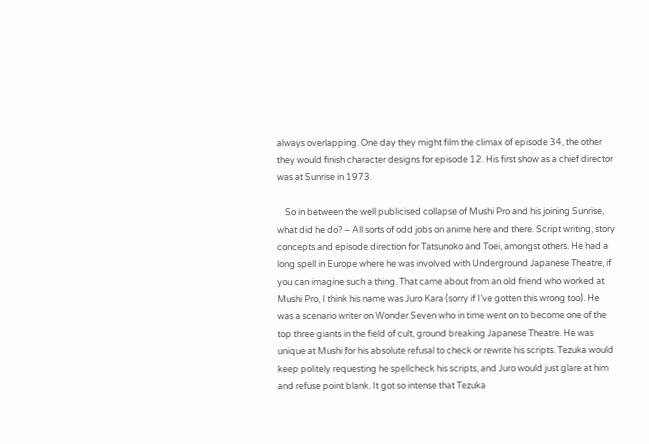always overlapping. One day they might film the climax of episode 34, the other they would finish character designs for episode 12. His first show as a chief director was at Sunrise in 1973.

    So in between the well publicised collapse of Mushi Pro and his joining Sunrise, what did he do? – All sorts of odd jobs on anime here and there. Script writing, story concepts and episode direction for Tatsunoko and Toei, amongst others. He had a long spell in Europe where he was involved with Underground Japanese Theatre, if you can imagine such a thing. That came about from an old friend who worked at Mushi Pro, I think his name was Juro Kara (sorry if I’ve gotten this wrong too). He was a scenario writer on Wonder Seven who in time went on to become one of the top three giants in the field of cult, ground breaking Japanese Theatre. He was unique at Mushi for his absolute refusal to check or rewrite his scripts. Tezuka would keep politely requesting he spellcheck his scripts, and Juro would just glare at him and refuse point blank. It got so intense that Tezuka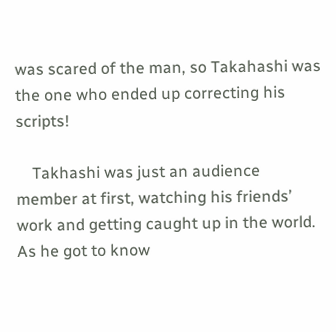was scared of the man, so Takahashi was the one who ended up correcting his scripts!

    Takhashi was just an audience member at first, watching his friends’ work and getting caught up in the world. As he got to know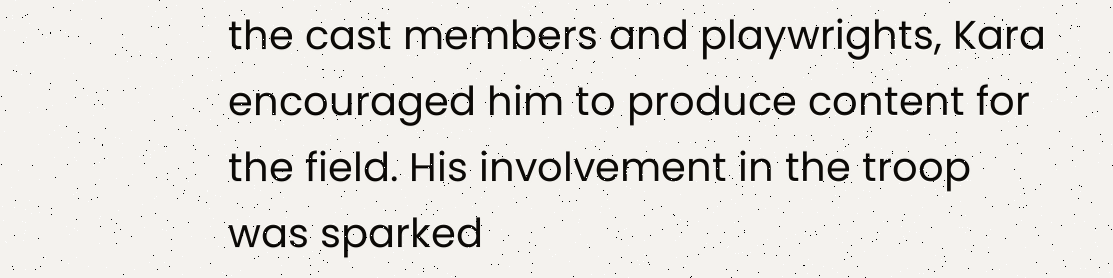the cast members and playwrights, Kara encouraged him to produce content for the field. His involvement in the troop was sparked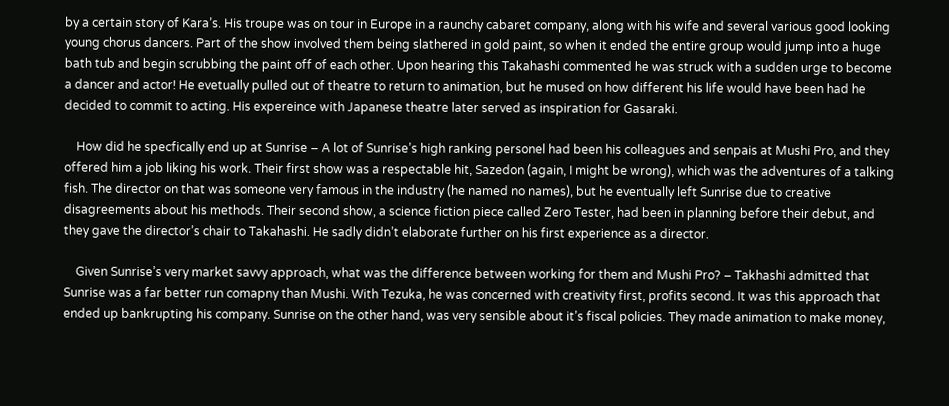by a certain story of Kara’s. His troupe was on tour in Europe in a raunchy cabaret company, along with his wife and several various good looking young chorus dancers. Part of the show involved them being slathered in gold paint, so when it ended the entire group would jump into a huge bath tub and begin scrubbing the paint off of each other. Upon hearing this Takahashi commented he was struck with a sudden urge to become a dancer and actor! He evetually pulled out of theatre to return to animation, but he mused on how different his life would have been had he decided to commit to acting. His expereince with Japanese theatre later served as inspiration for Gasaraki.

    How did he specfically end up at Sunrise – A lot of Sunrise’s high ranking personel had been his colleagues and senpais at Mushi Pro, and they offered him a job liking his work. Their first show was a respectable hit, Sazedon (again, I might be wrong), which was the adventures of a talking fish. The director on that was someone very famous in the industry (he named no names), but he eventually left Sunrise due to creative disagreements about his methods. Their second show, a science fiction piece called Zero Tester, had been in planning before their debut, and they gave the director’s chair to Takahashi. He sadly didn’t elaborate further on his first experience as a director.

    Given Sunrise’s very market savvy approach, what was the difference between working for them and Mushi Pro? – Takhashi admitted that Sunrise was a far better run comapny than Mushi. With Tezuka, he was concerned with creativity first, profits second. It was this approach that ended up bankrupting his company. Sunrise on the other hand, was very sensible about it’s fiscal policies. They made animation to make money,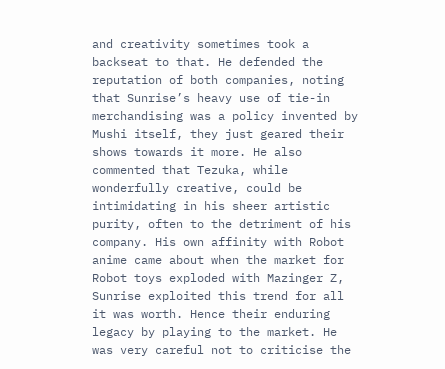and creativity sometimes took a backseat to that. He defended the reputation of both companies, noting that Sunrise’s heavy use of tie-in merchandising was a policy invented by Mushi itself, they just geared their shows towards it more. He also commented that Tezuka, while wonderfully creative, could be intimidating in his sheer artistic purity, often to the detriment of his company. His own affinity with Robot anime came about when the market for Robot toys exploded with Mazinger Z, Sunrise exploited this trend for all it was worth. Hence their enduring legacy by playing to the market. He was very careful not to criticise the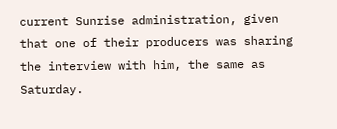current Sunrise administration, given that one of their producers was sharing the interview with him, the same as Saturday.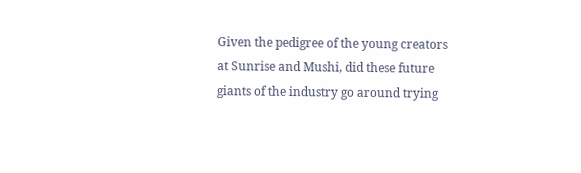Given the pedigree of the young creators at Sunrise and Mushi, did these future giants of the industry go around trying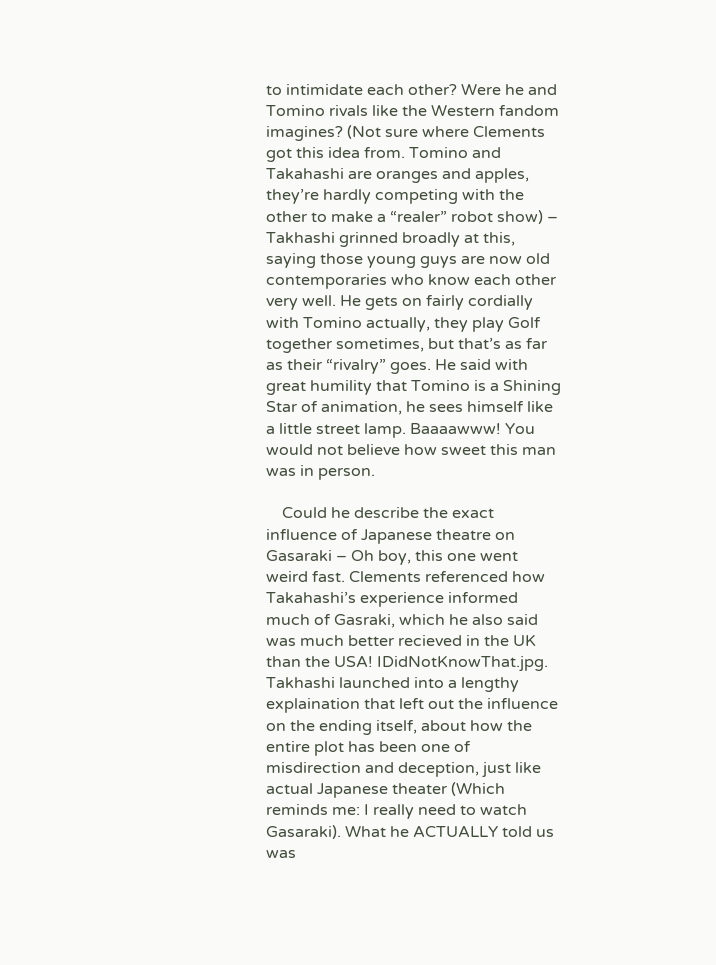to intimidate each other? Were he and Tomino rivals like the Western fandom imagines? (Not sure where Clements got this idea from. Tomino and Takahashi are oranges and apples, they’re hardly competing with the other to make a “realer” robot show) – Takhashi grinned broadly at this, saying those young guys are now old contemporaries who know each other very well. He gets on fairly cordially with Tomino actually, they play Golf together sometimes, but that’s as far as their “rivalry” goes. He said with great humility that Tomino is a Shining Star of animation, he sees himself like a little street lamp. Baaaawww! You would not believe how sweet this man was in person.

    Could he describe the exact influence of Japanese theatre on Gasaraki – Oh boy, this one went weird fast. Clements referenced how Takahashi’s experience informed much of Gasraki, which he also said was much better recieved in the UK than the USA! IDidNotKnowThat.jpg. Takhashi launched into a lengthy explaination that left out the influence on the ending itself, about how the entire plot has been one of misdirection and deception, just like actual Japanese theater (Which reminds me: I really need to watch Gasaraki). What he ACTUALLY told us was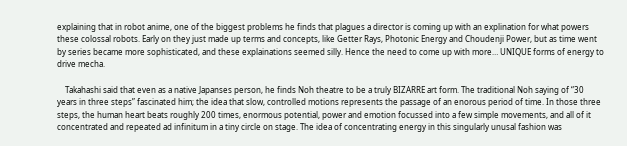explaining that in robot anime, one of the biggest problems he finds that plagues a director is coming up with an explination for what powers these colossal robots. Early on they just made up terms and concepts, like Getter Rays, Photonic Energy and Choudenji Power, but as time went by series became more sophisticated, and these explainations seemed silly. Hence the need to come up with more… UNIQUE forms of energy to drive mecha.

    Takahashi said that even as a native Japanses person, he finds Noh theatre to be a truly BIZARRE art form. The traditional Noh saying of “30 years in three steps” fascinated him; the idea that slow, controlled motions represents the passage of an enorous period of time. In those three steps, the human heart beats roughly 200 times, enormous potential, power and emotion focussed into a few simple movements, and all of it concentrated and repeated ad infinitum in a tiny circle on stage. The idea of concentrating energy in this singularly unusal fashion was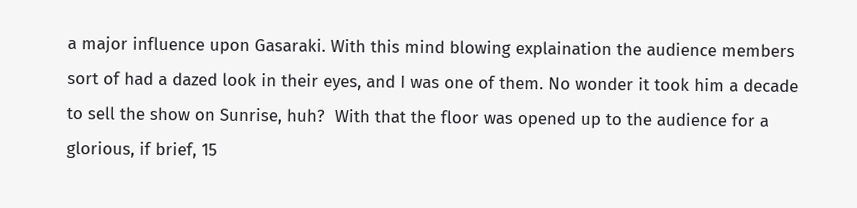a major influence upon Gasaraki. With this mind blowing explaination the audience members sort of had a dazed look in their eyes, and I was one of them. No wonder it took him a decade to sell the show on Sunrise, huh?  With that the floor was opened up to the audience for a glorious, if brief, 15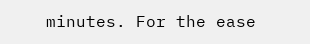minutes. For the ease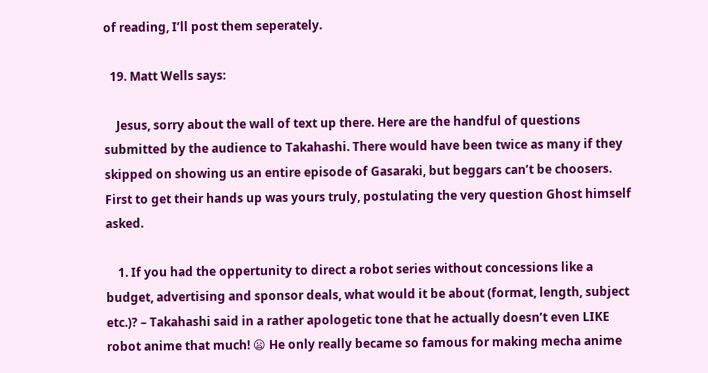of reading, I’ll post them seperately.

  19. Matt Wells says:

    Jesus, sorry about the wall of text up there. Here are the handful of questions submitted by the audience to Takahashi. There would have been twice as many if they skipped on showing us an entire episode of Gasaraki, but beggars can’t be choosers. First to get their hands up was yours truly, postulating the very question Ghost himself asked.

    1. If you had the oppertunity to direct a robot series without concessions like a budget, advertising and sponsor deals, what would it be about (format, length, subject etc.)? – Takahashi said in a rather apologetic tone that he actually doesn’t even LIKE robot anime that much! 😦 He only really became so famous for making mecha anime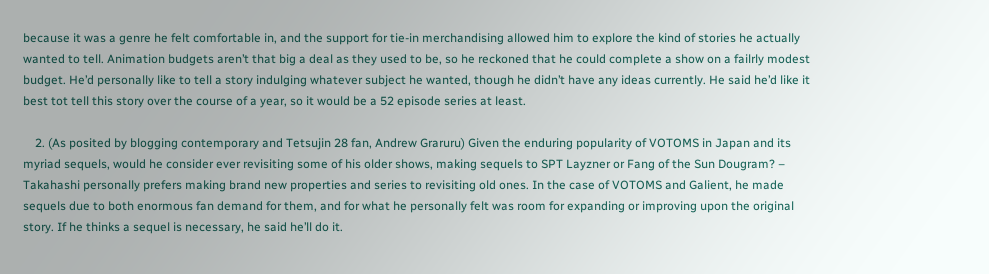because it was a genre he felt comfortable in, and the support for tie-in merchandising allowed him to explore the kind of stories he actually wanted to tell. Animation budgets aren’t that big a deal as they used to be, so he reckoned that he could complete a show on a failrly modest budget. He’d personally like to tell a story indulging whatever subject he wanted, though he didn’t have any ideas currently. He said he’d like it best tot tell this story over the course of a year, so it would be a 52 episode series at least.

    2. (As posited by blogging contemporary and Tetsujin 28 fan, Andrew Graruru) Given the enduring popularity of VOTOMS in Japan and its myriad sequels, would he consider ever revisiting some of his older shows, making sequels to SPT Layzner or Fang of the Sun Dougram? – Takahashi personally prefers making brand new properties and series to revisiting old ones. In the case of VOTOMS and Galient, he made sequels due to both enormous fan demand for them, and for what he personally felt was room for expanding or improving upon the original story. If he thinks a sequel is necessary, he said he’ll do it.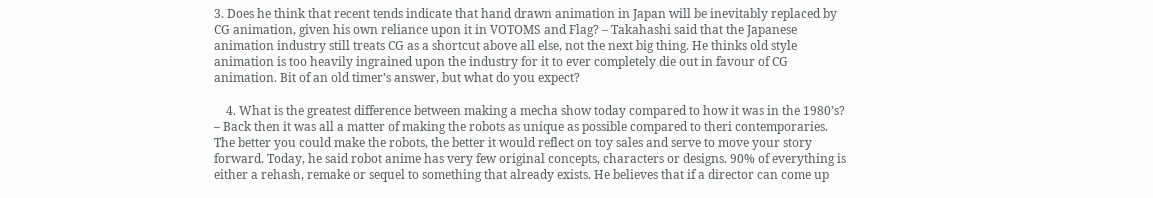3. Does he think that recent tends indicate that hand drawn animation in Japan will be inevitably replaced by CG animation, given his own reliance upon it in VOTOMS and Flag? – Takahashi said that the Japanese animation industry still treats CG as a shortcut above all else, not the next big thing. He thinks old style animation is too heavily ingrained upon the industry for it to ever completely die out in favour of CG animation. Bit of an old timer’s answer, but what do you expect?

    4. What is the greatest difference between making a mecha show today compared to how it was in the 1980’s? – Back then it was all a matter of making the robots as unique as possible compared to theri contemporaries. The better you could make the robots, the better it would reflect on toy sales and serve to move your story forward. Today, he said robot anime has very few original concepts, characters or designs. 90% of everything is either a rehash, remake or sequel to something that already exists. He believes that if a director can come up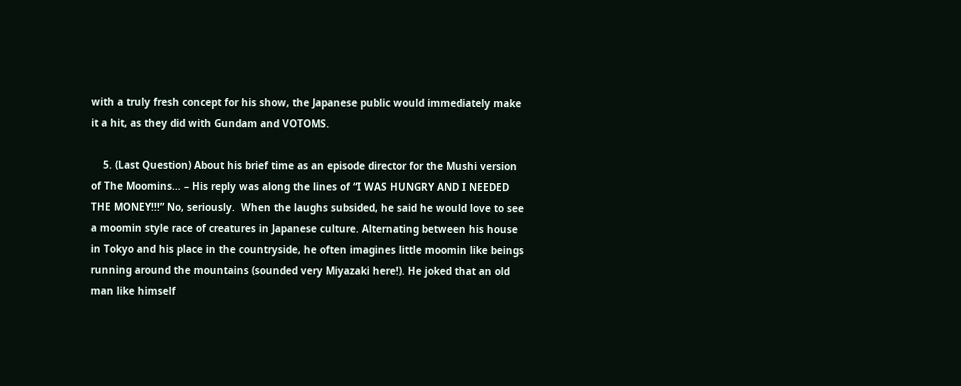with a truly fresh concept for his show, the Japanese public would immediately make it a hit, as they did with Gundam and VOTOMS.

    5. (Last Question) About his brief time as an episode director for the Mushi version of The Moomins… – His reply was along the lines of “I WAS HUNGRY AND I NEEDED THE MONEY!!!” No, seriously.  When the laughs subsided, he said he would love to see a moomin style race of creatures in Japanese culture. Alternating between his house in Tokyo and his place in the countryside, he often imagines little moomin like beings running around the mountains (sounded very Miyazaki here!). He joked that an old man like himself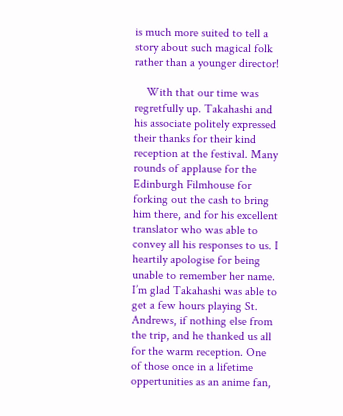is much more suited to tell a story about such magical folk rather than a younger director!

    With that our time was regretfully up. Takahashi and his associate politely expressed their thanks for their kind reception at the festival. Many rounds of applause for the Edinburgh Filmhouse for forking out the cash to bring him there, and for his excellent translator who was able to convey all his responses to us. I heartily apologise for being unable to remember her name. I’m glad Takahashi was able to get a few hours playing St. Andrews, if nothing else from the trip, and he thanked us all for the warm reception. One of those once in a lifetime oppertunities as an anime fan,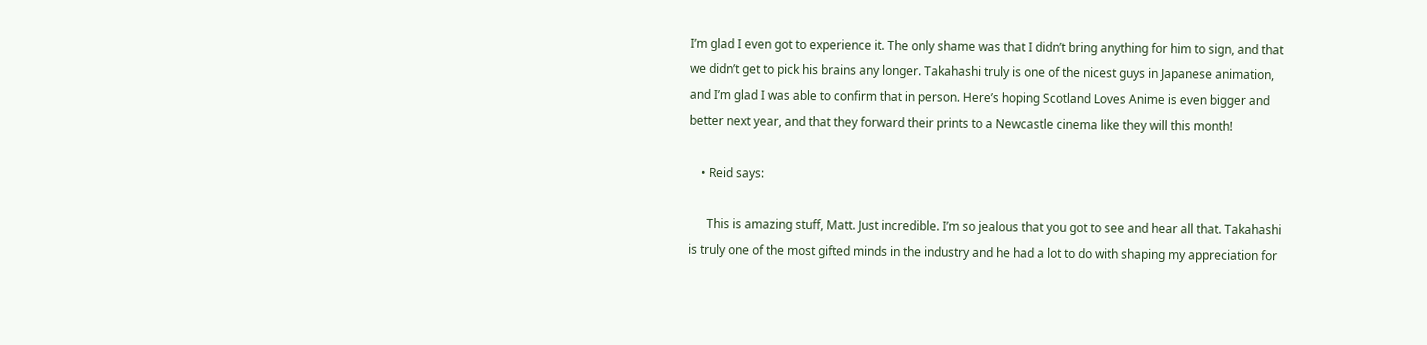I’m glad I even got to experience it. The only shame was that I didn’t bring anything for him to sign, and that we didn’t get to pick his brains any longer. Takahashi truly is one of the nicest guys in Japanese animation, and I’m glad I was able to confirm that in person. Here’s hoping Scotland Loves Anime is even bigger and better next year, and that they forward their prints to a Newcastle cinema like they will this month!

    • Reid says:

      This is amazing stuff, Matt. Just incredible. I’m so jealous that you got to see and hear all that. Takahashi is truly one of the most gifted minds in the industry and he had a lot to do with shaping my appreciation for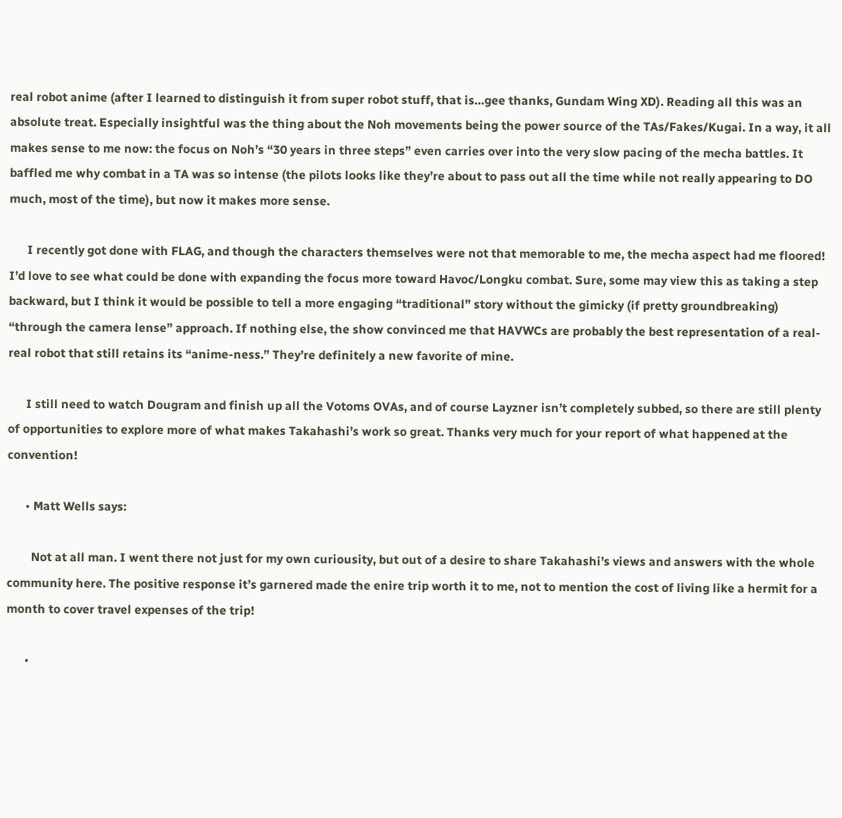real robot anime (after I learned to distinguish it from super robot stuff, that is…gee thanks, Gundam Wing XD). Reading all this was an absolute treat. Especially insightful was the thing about the Noh movements being the power source of the TAs/Fakes/Kugai. In a way, it all makes sense to me now: the focus on Noh’s “30 years in three steps” even carries over into the very slow pacing of the mecha battles. It baffled me why combat in a TA was so intense (the pilots looks like they’re about to pass out all the time while not really appearing to DO much, most of the time), but now it makes more sense.

      I recently got done with FLAG, and though the characters themselves were not that memorable to me, the mecha aspect had me floored! I’d love to see what could be done with expanding the focus more toward Havoc/Longku combat. Sure, some may view this as taking a step backward, but I think it would be possible to tell a more engaging “traditional” story without the gimicky (if pretty groundbreaking) “through the camera lense” approach. If nothing else, the show convinced me that HAVWCs are probably the best representation of a real-real robot that still retains its “anime-ness.” They’re definitely a new favorite of mine.

      I still need to watch Dougram and finish up all the Votoms OVAs, and of course Layzner isn’t completely subbed, so there are still plenty of opportunities to explore more of what makes Takahashi’s work so great. Thanks very much for your report of what happened at the convention!

      • Matt Wells says:

        Not at all man. I went there not just for my own curiousity, but out of a desire to share Takahashi’s views and answers with the whole community here. The positive response it’s garnered made the enire trip worth it to me, not to mention the cost of living like a hermit for a month to cover travel expenses of the trip!

      •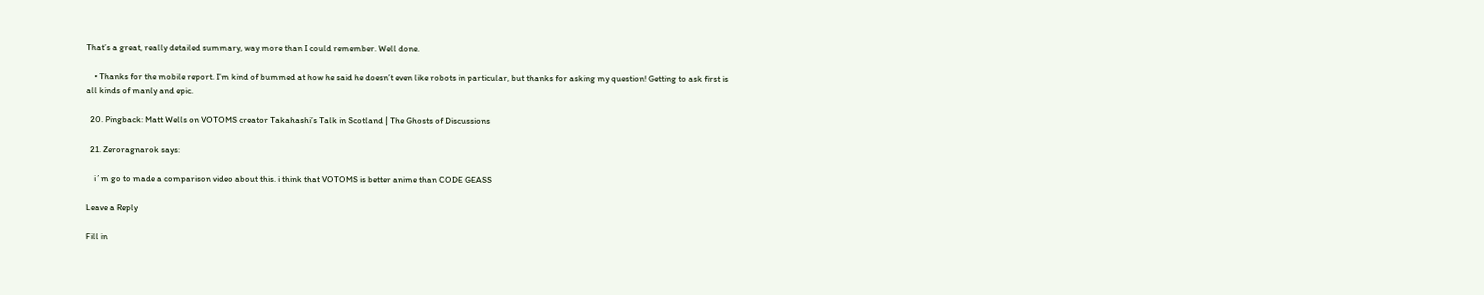That’s a great, really detailed summary, way more than I could remember. Well done.

    • Thanks for the mobile report. I’m kind of bummed at how he said he doesn’t even like robots in particular, but thanks for asking my question! Getting to ask first is all kinds of manly and epic.

  20. Pingback: Matt Wells on VOTOMS creator Takahashi’s Talk in Scotland | The Ghosts of Discussions

  21. Zeroragnarok says:

    i´m go to made a comparison video about this. i think that VOTOMS is better anime than CODE GEASS

Leave a Reply

Fill in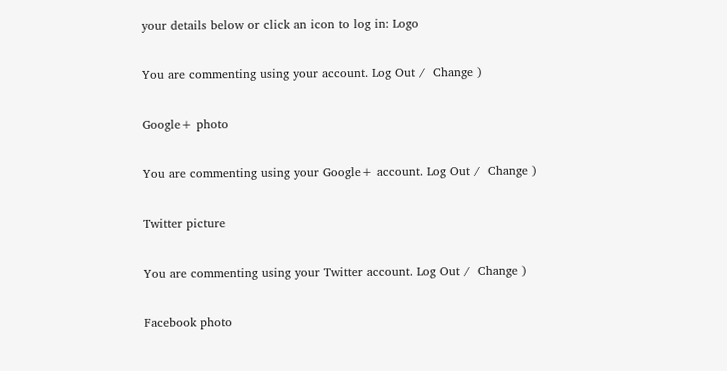your details below or click an icon to log in: Logo

You are commenting using your account. Log Out /  Change )

Google+ photo

You are commenting using your Google+ account. Log Out /  Change )

Twitter picture

You are commenting using your Twitter account. Log Out /  Change )

Facebook photo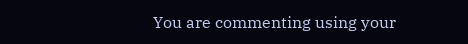You are commenting using your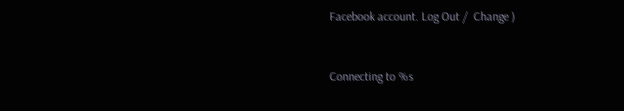Facebook account. Log Out /  Change )


Connecting to %s